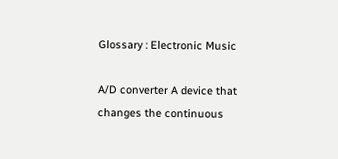Glossary : Electronic Music

A/D converter A device that changes the continuous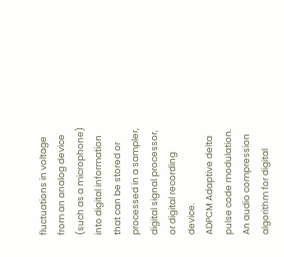fluctuations in voltage from an analog device (such as a microphone) into digital information that can be stored or processed in a sampler, digital signal processor, or digital recording device.
ADPCM Adaptive delta pulse code modulation. An audio compression algorithm for digital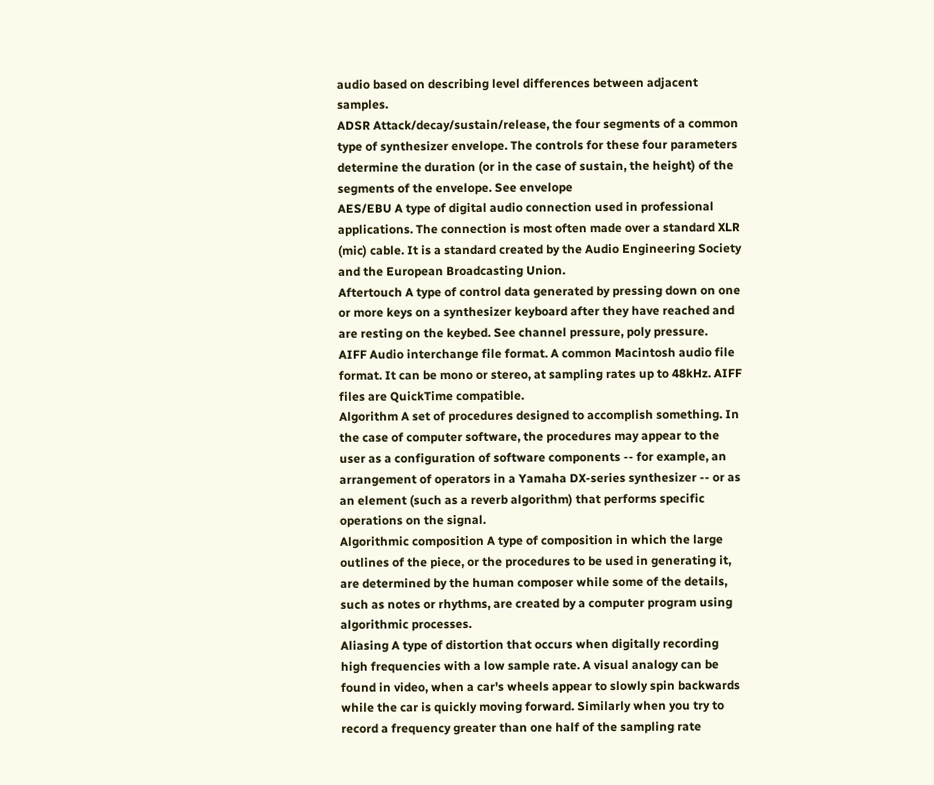audio based on describing level differences between adjacent samples.
ADSR Attack/decay/sustain/release, the four segments of a common type of synthesizer envelope. The controls for these four parameters determine the duration (or in the case of sustain, the height) of the segments of the envelope. See envelope
AES/EBU A type of digital audio connection used in professional applications. The connection is most often made over a standard XLR (mic) cable. It is a standard created by the Audio Engineering Society and the European Broadcasting Union.
Aftertouch A type of control data generated by pressing down on one or more keys on a synthesizer keyboard after they have reached and are resting on the keybed. See channel pressure, poly pressure.
AIFF Audio interchange file format. A common Macintosh audio file format. It can be mono or stereo, at sampling rates up to 48kHz. AIFF files are QuickTime compatible.
Algorithm A set of procedures designed to accomplish something. In the case of computer software, the procedures may appear to the user as a configuration of software components -- for example, an arrangement of operators in a Yamaha DX-series synthesizer -- or as an element (such as a reverb algorithm) that performs specific operations on the signal.
Algorithmic composition A type of composition in which the large outlines of the piece, or the procedures to be used in generating it, are determined by the human composer while some of the details, such as notes or rhythms, are created by a computer program using algorithmic processes.
Aliasing A type of distortion that occurs when digitally recording high frequencies with a low sample rate. A visual analogy can be found in video, when a car's wheels appear to slowly spin backwards while the car is quickly moving forward. Similarly when you try to record a frequency greater than one half of the sampling rate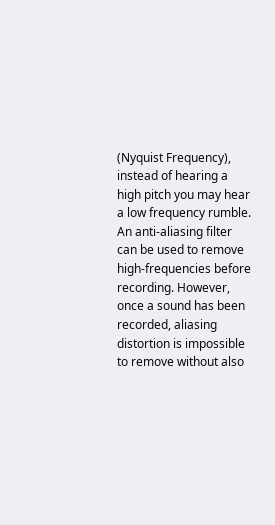(Nyquist Frequency), instead of hearing a high pitch you may hear a low frequency rumble. An anti-aliasing filter can be used to remove high-frequencies before recording. However, once a sound has been recorded, aliasing distortion is impossible to remove without also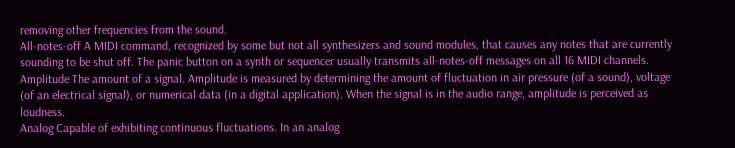removing other frequencies from the sound.
All-notes-off A MIDI command, recognized by some but not all synthesizers and sound modules, that causes any notes that are currently sounding to be shut off. The panic button on a synth or sequencer usually transmits all-notes-off messages on all 16 MIDI channels.
Amplitude The amount of a signal. Amplitude is measured by determining the amount of fluctuation in air pressure (of a sound), voltage (of an electrical signal), or numerical data (in a digital application). When the signal is in the audio range, amplitude is perceived as loudness.
Analog Capable of exhibiting continuous fluctuations. In an analog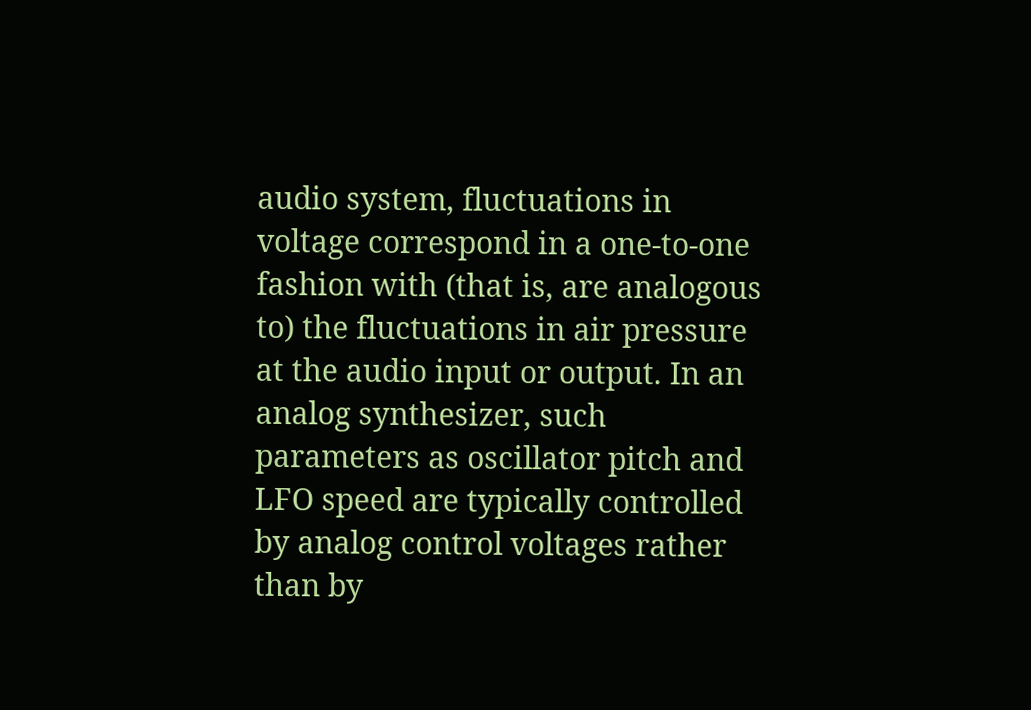audio system, fluctuations in voltage correspond in a one-to-one fashion with (that is, are analogous to) the fluctuations in air pressure at the audio input or output. In an analog synthesizer, such parameters as oscillator pitch and LFO speed are typically controlled by analog control voltages rather than by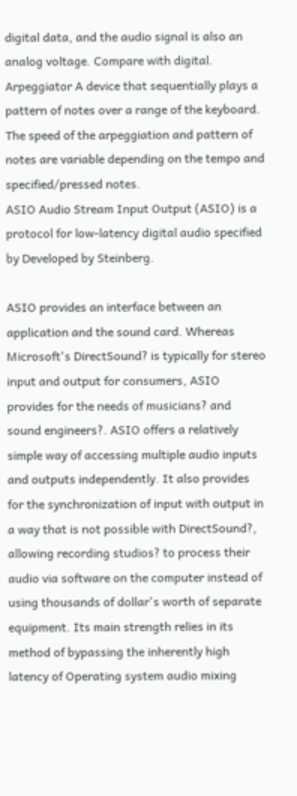digital data, and the audio signal is also an analog voltage. Compare with digital.
Arpeggiator A device that sequentially plays a pattern of notes over a range of the keyboard. The speed of the arpeggiation and pattern of notes are variable depending on the tempo and specified/pressed notes.
ASIO Audio Stream Input Output (ASIO) is a protocol for low-latency digital audio specified by Developed by Steinberg.

ASIO provides an interface between an application and the sound card. Whereas Microsoft's DirectSound? is typically for stereo input and output for consumers, ASIO provides for the needs of musicians? and sound engineers?. ASIO offers a relatively simple way of accessing multiple audio inputs and outputs independently. It also provides for the synchronization of input with output in a way that is not possible with DirectSound?, allowing recording studios? to process their audio via software on the computer instead of using thousands of dollar's worth of separate equipment. Its main strength relies in its method of bypassing the inherently high latency of Operating system audio mixing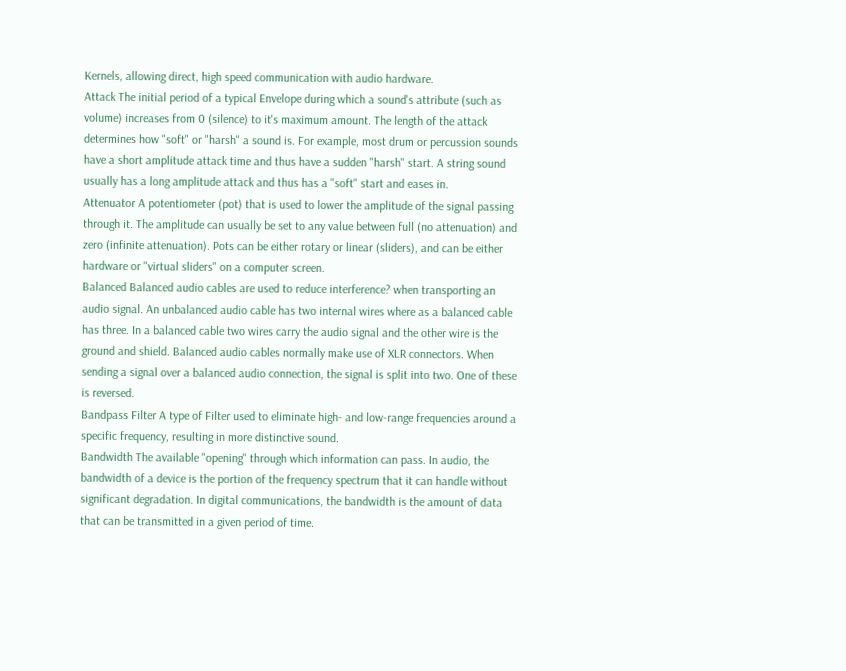Kernels, allowing direct, high speed communication with audio hardware.
Attack The initial period of a typical Envelope during which a sound's attribute (such as volume) increases from 0 (silence) to it's maximum amount. The length of the attack determines how "soft" or "harsh" a sound is. For example, most drum or percussion sounds have a short amplitude attack time and thus have a sudden "harsh" start. A string sound usually has a long amplitude attack and thus has a "soft" start and eases in.
Attenuator A potentiometer (pot) that is used to lower the amplitude of the signal passing through it. The amplitude can usually be set to any value between full (no attenuation) and zero (infinite attenuation). Pots can be either rotary or linear (sliders), and can be either hardware or "virtual sliders" on a computer screen.
Balanced Balanced audio cables are used to reduce interference? when transporting an audio signal. An unbalanced audio cable has two internal wires where as a balanced cable has three. In a balanced cable two wires carry the audio signal and the other wire is the ground and shield. Balanced audio cables normally make use of XLR connectors. When sending a signal over a balanced audio connection, the signal is split into two. One of these is reversed.
Bandpass Filter A type of Filter used to eliminate high- and low-range frequencies around a specific frequency, resulting in more distinctive sound.
Bandwidth The available "opening" through which information can pass. In audio, the bandwidth of a device is the portion of the frequency spectrum that it can handle without significant degradation. In digital communications, the bandwidth is the amount of data that can be transmitted in a given period of time.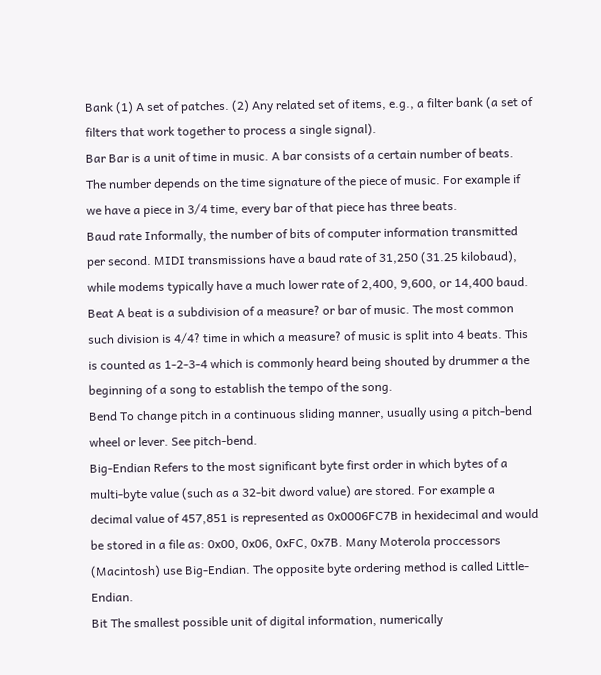Bank (1) A set of patches. (2) Any related set of items, e.g., a filter bank (a set of filters that work together to process a single signal).
Bar Bar is a unit of time in music. A bar consists of a certain number of beats. The number depends on the time signature of the piece of music. For example if we have a piece in 3/4 time, every bar of that piece has three beats.
Baud rate Informally, the number of bits of computer information transmitted per second. MIDI transmissions have a baud rate of 31,250 (31.25 kilobaud), while modems typically have a much lower rate of 2,400, 9,600, or 14,400 baud.
Beat A beat is a subdivision of a measure? or bar of music. The most common such division is 4/4? time in which a measure? of music is split into 4 beats. This is counted as 1-2-3-4 which is commonly heard being shouted by drummer a the beginning of a song to establish the tempo of the song.
Bend To change pitch in a continuous sliding manner, usually using a pitch-bend wheel or lever. See pitch-bend.
Big-Endian Refers to the most significant byte first order in which bytes of a multi-byte value (such as a 32-bit dword value) are stored. For example a decimal value of 457,851 is represented as 0x0006FC7B in hexidecimal and would be stored in a file as: 0x00, 0x06, 0xFC, 0x7B. Many Moterola proccessors (Macintosh) use Big-Endian. The opposite byte ordering method is called Little-Endian.
Bit The smallest possible unit of digital information, numerically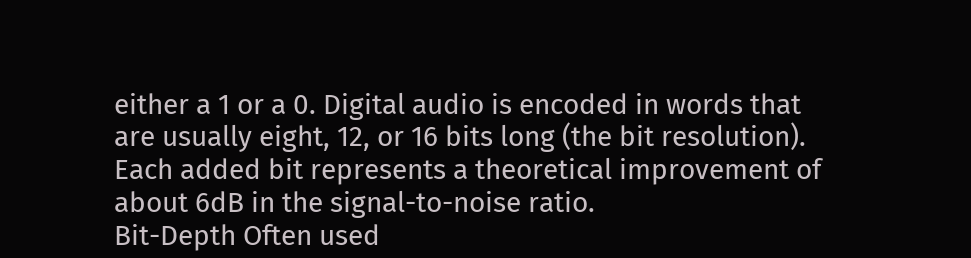either a 1 or a 0. Digital audio is encoded in words that are usually eight, 12, or 16 bits long (the bit resolution). Each added bit represents a theoretical improvement of about 6dB in the signal-to-noise ratio.
Bit-Depth Often used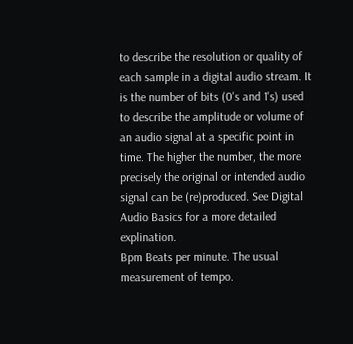to describe the resolution or quality of each sample in a digital audio stream. It is the number of bits (0's and 1's) used to describe the amplitude or volume of an audio signal at a specific point in time. The higher the number, the more precisely the original or intended audio signal can be (re)produced. See Digital Audio Basics for a more detailed explination.
Bpm Beats per minute. The usual measurement of tempo.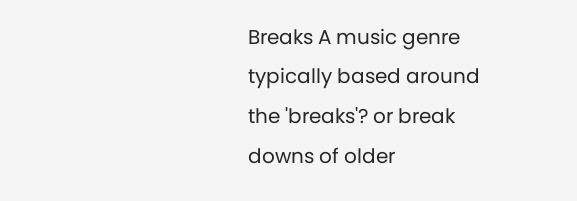Breaks A music genre typically based around the 'breaks'? or break downs of older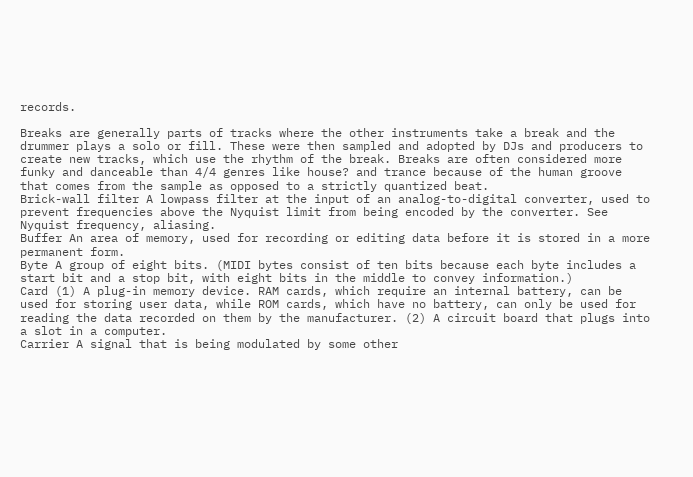records.

Breaks are generally parts of tracks where the other instruments take a break and the drummer plays a solo or fill. These were then sampled and adopted by DJs and producers to create new tracks, which use the rhythm of the break. Breaks are often considered more funky and danceable than 4/4 genres like house? and trance because of the human groove that comes from the sample as opposed to a strictly quantized beat.
Brick-wall filter A lowpass filter at the input of an analog-to-digital converter, used to prevent frequencies above the Nyquist limit from being encoded by the converter. See Nyquist frequency, aliasing.
Buffer An area of memory, used for recording or editing data before it is stored in a more permanent form.
Byte A group of eight bits. (MIDI bytes consist of ten bits because each byte includes a start bit and a stop bit, with eight bits in the middle to convey information.)
Card (1) A plug-in memory device. RAM cards, which require an internal battery, can be used for storing user data, while ROM cards, which have no battery, can only be used for reading the data recorded on them by the manufacturer. (2) A circuit board that plugs into a slot in a computer.
Carrier A signal that is being modulated by some other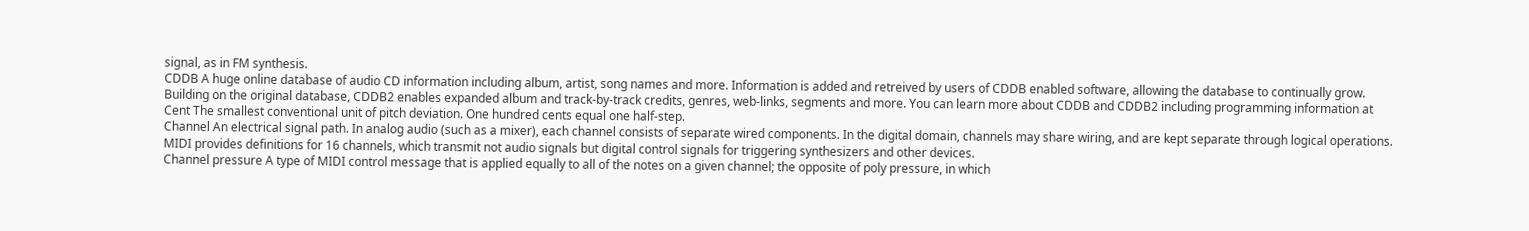signal, as in FM synthesis.
CDDB A huge online database of audio CD information including album, artist, song names and more. Information is added and retreived by users of CDDB enabled software, allowing the database to continually grow. Building on the original database, CDDB2 enables expanded album and track-by-track credits, genres, web-links, segments and more. You can learn more about CDDB and CDDB2 including programming information at
Cent The smallest conventional unit of pitch deviation. One hundred cents equal one half-step.
Channel An electrical signal path. In analog audio (such as a mixer), each channel consists of separate wired components. In the digital domain, channels may share wiring, and are kept separate through logical operations. MIDI provides definitions for 16 channels, which transmit not audio signals but digital control signals for triggering synthesizers and other devices.
Channel pressure A type of MIDI control message that is applied equally to all of the notes on a given channel; the opposite of poly pressure, in which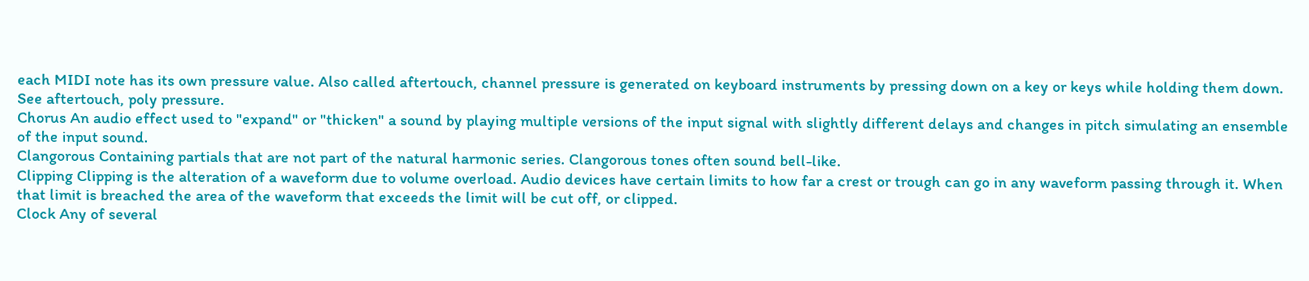each MIDI note has its own pressure value. Also called aftertouch, channel pressure is generated on keyboard instruments by pressing down on a key or keys while holding them down. See aftertouch, poly pressure.
Chorus An audio effect used to "expand" or "thicken" a sound by playing multiple versions of the input signal with slightly different delays and changes in pitch simulating an ensemble of the input sound.
Clangorous Containing partials that are not part of the natural harmonic series. Clangorous tones often sound bell-like.
Clipping Clipping is the alteration of a waveform due to volume overload. Audio devices have certain limits to how far a crest or trough can go in any waveform passing through it. When that limit is breached the area of the waveform that exceeds the limit will be cut off, or clipped.
Clock Any of several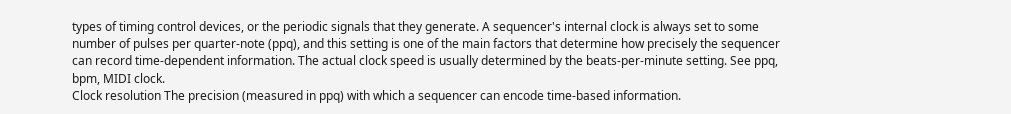types of timing control devices, or the periodic signals that they generate. A sequencer's internal clock is always set to some number of pulses per quarter-note (ppq), and this setting is one of the main factors that determine how precisely the sequencer can record time-dependent information. The actual clock speed is usually determined by the beats-per-minute setting. See ppq, bpm, MIDI clock.
Clock resolution The precision (measured in ppq) with which a sequencer can encode time-based information.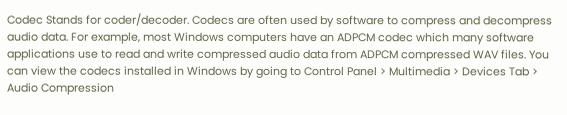Codec Stands for coder/decoder. Codecs are often used by software to compress and decompress audio data. For example, most Windows computers have an ADPCM codec which many software applications use to read and write compressed audio data from ADPCM compressed WAV files. You can view the codecs installed in Windows by going to Control Panel > Multimedia > Devices Tab > Audio Compression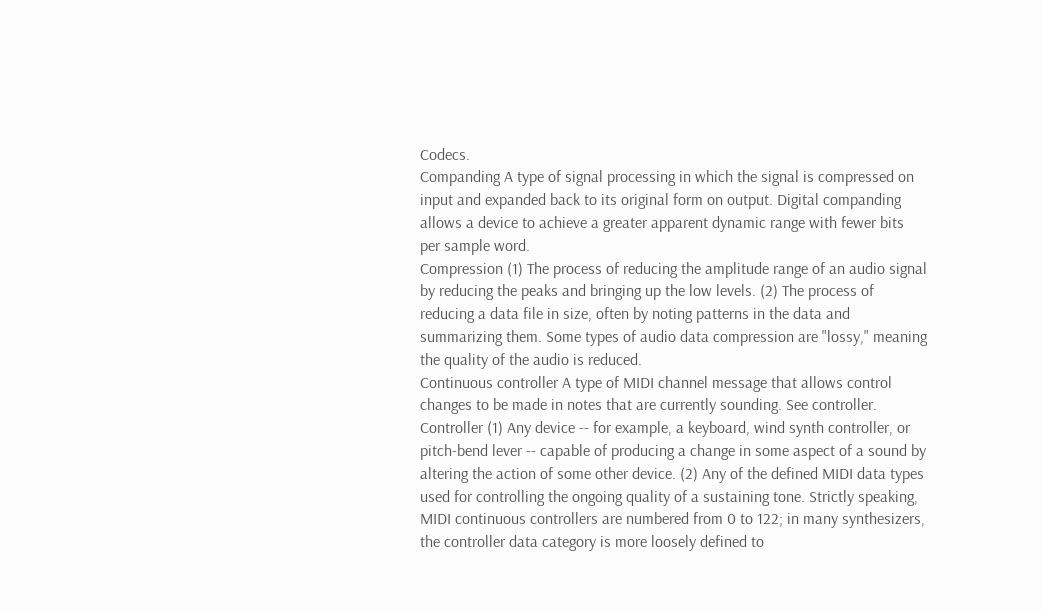Codecs.
Companding A type of signal processing in which the signal is compressed on input and expanded back to its original form on output. Digital companding allows a device to achieve a greater apparent dynamic range with fewer bits per sample word.
Compression (1) The process of reducing the amplitude range of an audio signal by reducing the peaks and bringing up the low levels. (2) The process of reducing a data file in size, often by noting patterns in the data and summarizing them. Some types of audio data compression are "lossy," meaning the quality of the audio is reduced.
Continuous controller A type of MIDI channel message that allows control changes to be made in notes that are currently sounding. See controller.
Controller (1) Any device -- for example, a keyboard, wind synth controller, or pitch-bend lever -- capable of producing a change in some aspect of a sound by altering the action of some other device. (2) Any of the defined MIDI data types used for controlling the ongoing quality of a sustaining tone. Strictly speaking, MIDI continuous controllers are numbered from 0 to 122; in many synthesizers, the controller data category is more loosely defined to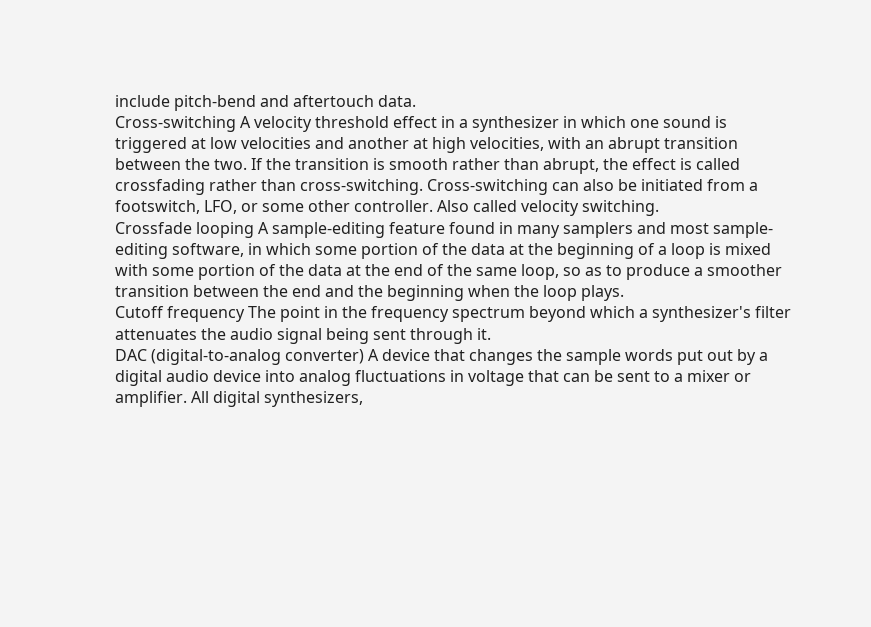include pitch-bend and aftertouch data.
Cross-switching A velocity threshold effect in a synthesizer in which one sound is triggered at low velocities and another at high velocities, with an abrupt transition between the two. If the transition is smooth rather than abrupt, the effect is called crossfading rather than cross-switching. Cross-switching can also be initiated from a footswitch, LFO, or some other controller. Also called velocity switching.
Crossfade looping A sample-editing feature found in many samplers and most sample-editing software, in which some portion of the data at the beginning of a loop is mixed with some portion of the data at the end of the same loop, so as to produce a smoother transition between the end and the beginning when the loop plays.
Cutoff frequency The point in the frequency spectrum beyond which a synthesizer's filter attenuates the audio signal being sent through it.
DAC (digital-to-analog converter) A device that changes the sample words put out by a digital audio device into analog fluctuations in voltage that can be sent to a mixer or amplifier. All digital synthesizers,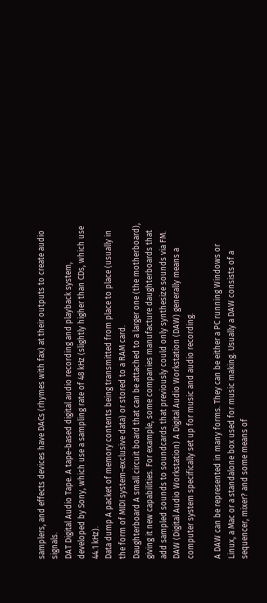samplers, and effects devices have DACs (rhymes with fax) at their outputs to create audio signals.
DAT Digital Audio Tape. A tape-based digital audio recording and playback system, developed by Sony, which use a sampling rate of 48 kHz (slightly higher than CDs, which use 44.1 kHz).
Data dump A packet of memory contents being transmitted from place to place (usually in the form of MIDI system-exclusive data) or stored to a RAM card.
Daughterboard A small circuit board that can be attached to a larger one (the motherboard), giving it new capabilities. For example, some companies manufacture daughterboards that add sampled sounds to soundcards that previously could only synthesize sounds via FM.
DAW (Digital Audio Workstation) A Digital Audio Workstation (DAW) generally means a computer system specifically set up for music and audio recording.

A DAW can be represented in many forms. They can be either a PC running Windows or Linux, a Mac or a standalone box used for music making. Usually a DAW consists of a sequencer, mixer? and some means of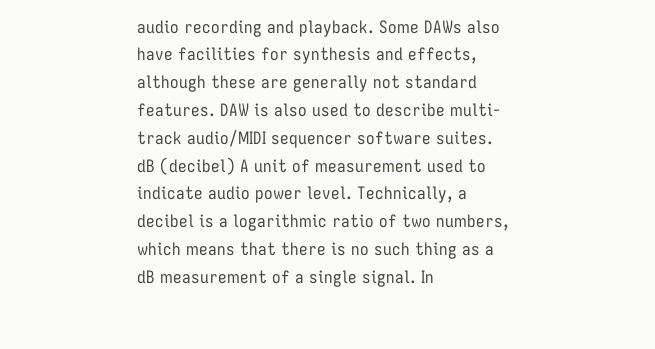audio recording and playback. Some DAWs also have facilities for synthesis and effects, although these are generally not standard features. DAW is also used to describe multi-track audio/MIDI sequencer software suites.
dB (decibel) A unit of measurement used to indicate audio power level. Technically, a decibel is a logarithmic ratio of two numbers, which means that there is no such thing as a dB measurement of a single signal. In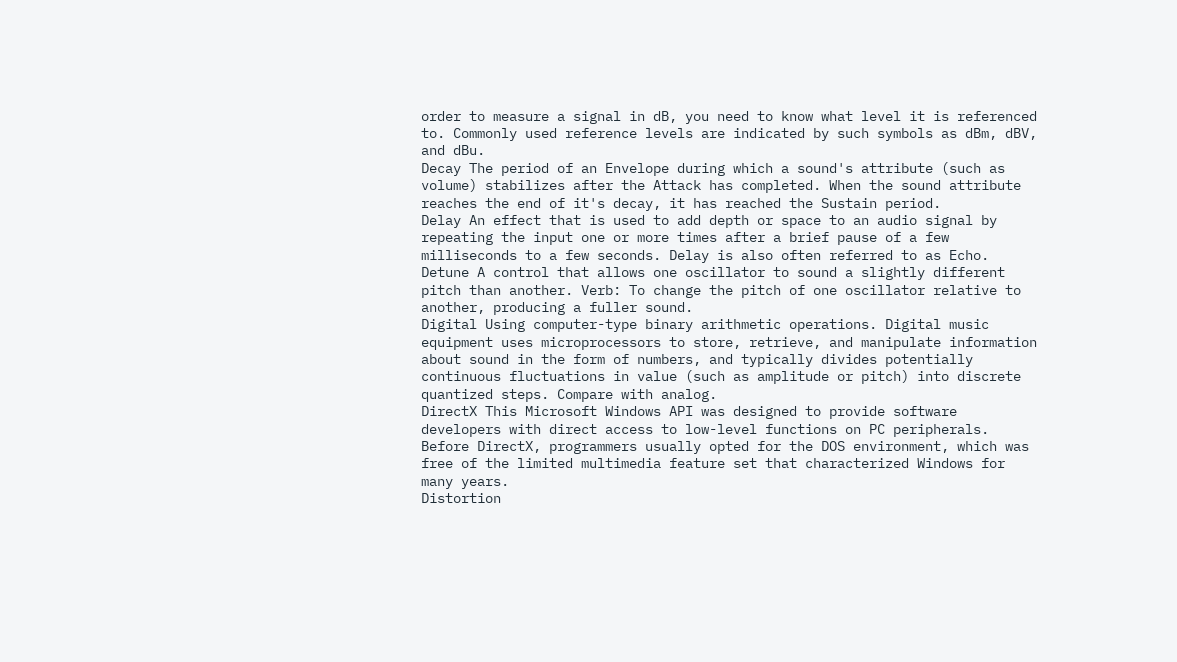order to measure a signal in dB, you need to know what level it is referenced to. Commonly used reference levels are indicated by such symbols as dBm, dBV, and dBu.
Decay The period of an Envelope during which a sound's attribute (such as volume) stabilizes after the Attack has completed. When the sound attribute reaches the end of it's decay, it has reached the Sustain period.
Delay An effect that is used to add depth or space to an audio signal by repeating the input one or more times after a brief pause of a few milliseconds to a few seconds. Delay is also often referred to as Echo.
Detune A control that allows one oscillator to sound a slightly different pitch than another. Verb: To change the pitch of one oscillator relative to another, producing a fuller sound.
Digital Using computer-type binary arithmetic operations. Digital music equipment uses microprocessors to store, retrieve, and manipulate information about sound in the form of numbers, and typically divides potentially continuous fluctuations in value (such as amplitude or pitch) into discrete quantized steps. Compare with analog.
DirectX This Microsoft Windows API was designed to provide software developers with direct access to low-level functions on PC peripherals. Before DirectX, programmers usually opted for the DOS environment, which was free of the limited multimedia feature set that characterized Windows for many years.
Distortion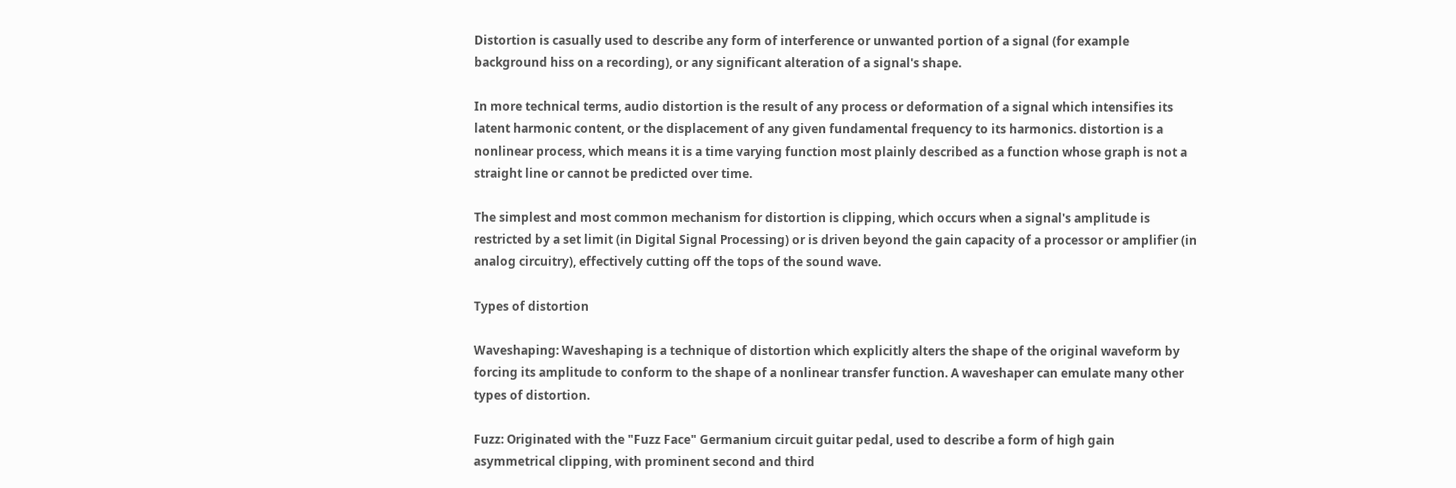Distortion is casually used to describe any form of interference or unwanted portion of a signal (for example background hiss on a recording), or any significant alteration of a signal's shape.

In more technical terms, audio distortion is the result of any process or deformation of a signal which intensifies its latent harmonic content, or the displacement of any given fundamental frequency to its harmonics. distortion is a nonlinear process, which means it is a time varying function most plainly described as a function whose graph is not a straight line or cannot be predicted over time.

The simplest and most common mechanism for distortion is clipping, which occurs when a signal's amplitude is restricted by a set limit (in Digital Signal Processing) or is driven beyond the gain capacity of a processor or amplifier (in analog circuitry), effectively cutting off the tops of the sound wave.

Types of distortion

Waveshaping: Waveshaping is a technique of distortion which explicitly alters the shape of the original waveform by forcing its amplitude to conform to the shape of a nonlinear transfer function. A waveshaper can emulate many other types of distortion.

Fuzz: Originated with the "Fuzz Face" Germanium circuit guitar pedal, used to describe a form of high gain asymmetrical clipping, with prominent second and third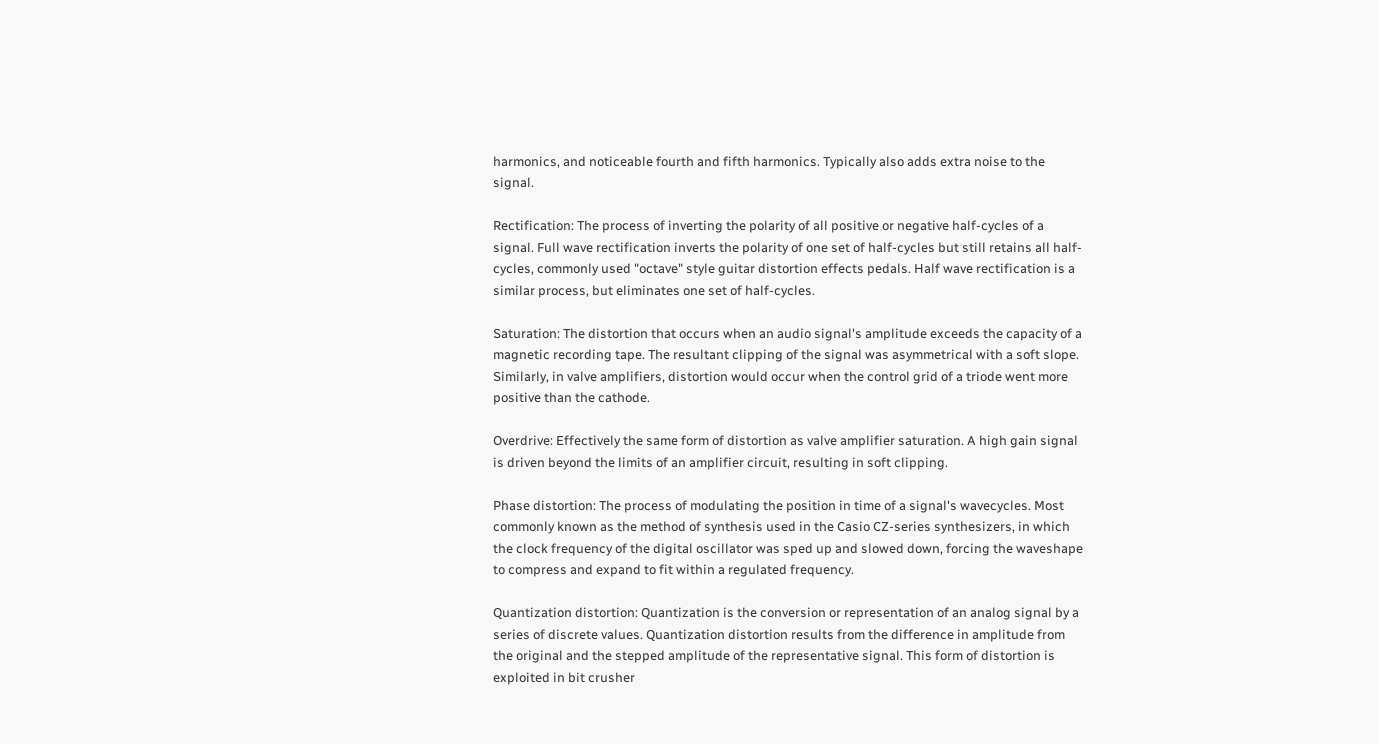harmonics, and noticeable fourth and fifth harmonics. Typically also adds extra noise to the signal.

Rectification: The process of inverting the polarity of all positive or negative half-cycles of a signal. Full wave rectification inverts the polarity of one set of half-cycles but still retains all half-cycles, commonly used "octave" style guitar distortion effects pedals. Half wave rectification is a similar process, but eliminates one set of half-cycles.

Saturation: The distortion that occurs when an audio signal's amplitude exceeds the capacity of a magnetic recording tape. The resultant clipping of the signal was asymmetrical with a soft slope. Similarly, in valve amplifiers, distortion would occur when the control grid of a triode went more positive than the cathode.

Overdrive: Effectively the same form of distortion as valve amplifier saturation. A high gain signal is driven beyond the limits of an amplifier circuit, resulting in soft clipping.

Phase distortion: The process of modulating the position in time of a signal's wavecycles. Most commonly known as the method of synthesis used in the Casio CZ-series synthesizers, in which the clock frequency of the digital oscillator was sped up and slowed down, forcing the waveshape to compress and expand to fit within a regulated frequency.

Quantization distortion: Quantization is the conversion or representation of an analog signal by a series of discrete values. Quantization distortion results from the difference in amplitude from the original and the stepped amplitude of the representative signal. This form of distortion is exploited in bit crusher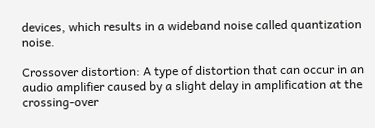devices, which results in a wideband noise called quantization noise.

Crossover distortion: A type of distortion that can occur in an audio amplifier caused by a slight delay in amplification at the crossing-over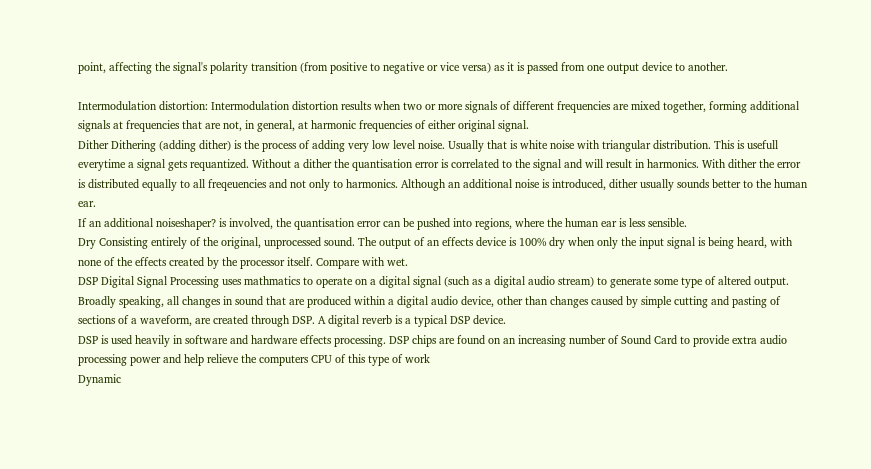point, affecting the signal's polarity transition (from positive to negative or vice versa) as it is passed from one output device to another.

Intermodulation distortion: Intermodulation distortion results when two or more signals of different frequencies are mixed together, forming additional signals at frequencies that are not, in general, at harmonic frequencies of either original signal.
Dither Dithering (adding dither) is the process of adding very low level noise. Usually that is white noise with triangular distribution. This is usefull everytime a signal gets requantized. Without a dither the quantisation error is correlated to the signal and will result in harmonics. With dither the error is distributed equally to all freqeuencies and not only to harmonics. Although an additional noise is introduced, dither usually sounds better to the human ear.
If an additional noiseshaper? is involved, the quantisation error can be pushed into regions, where the human ear is less sensible.
Dry Consisting entirely of the original, unprocessed sound. The output of an effects device is 100% dry when only the input signal is being heard, with none of the effects created by the processor itself. Compare with wet.
DSP Digital Signal Processing uses mathmatics to operate on a digital signal (such as a digital audio stream) to generate some type of altered output. Broadly speaking, all changes in sound that are produced within a digital audio device, other than changes caused by simple cutting and pasting of sections of a waveform, are created through DSP. A digital reverb is a typical DSP device.
DSP is used heavily in software and hardware effects processing. DSP chips are found on an increasing number of Sound Card to provide extra audio processing power and help relieve the computers CPU of this type of work
Dynamic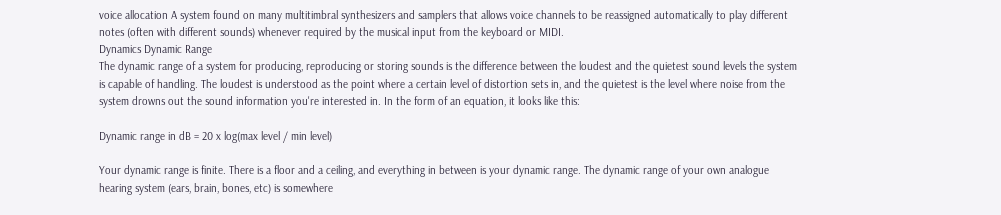voice allocation A system found on many multitimbral synthesizers and samplers that allows voice channels to be reassigned automatically to play different notes (often with different sounds) whenever required by the musical input from the keyboard or MIDI.
Dynamics Dynamic Range
The dynamic range of a system for producing, reproducing or storing sounds is the difference between the loudest and the quietest sound levels the system is capable of handling. The loudest is understood as the point where a certain level of distortion sets in, and the quietest is the level where noise from the system drowns out the sound information you're interested in. In the form of an equation, it looks like this:

Dynamic range in dB = 20 x log(max level / min level)

Your dynamic range is finite. There is a floor and a ceiling, and everything in between is your dynamic range. The dynamic range of your own analogue hearing system (ears, brain, bones, etc) is somewhere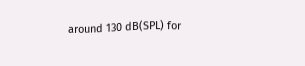around 130 dB(SPL) for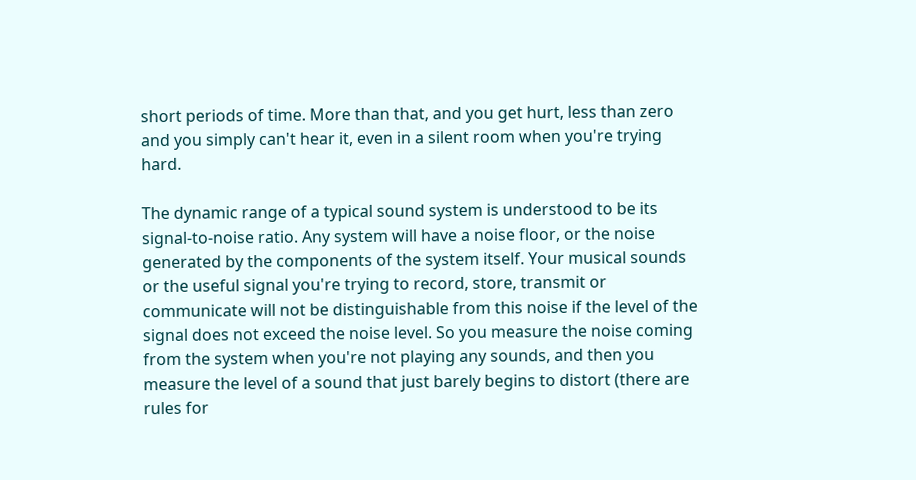short periods of time. More than that, and you get hurt, less than zero and you simply can't hear it, even in a silent room when you're trying hard.

The dynamic range of a typical sound system is understood to be its signal-to-noise ratio. Any system will have a noise floor, or the noise generated by the components of the system itself. Your musical sounds or the useful signal you're trying to record, store, transmit or communicate will not be distinguishable from this noise if the level of the signal does not exceed the noise level. So you measure the noise coming from the system when you're not playing any sounds, and then you measure the level of a sound that just barely begins to distort (there are rules for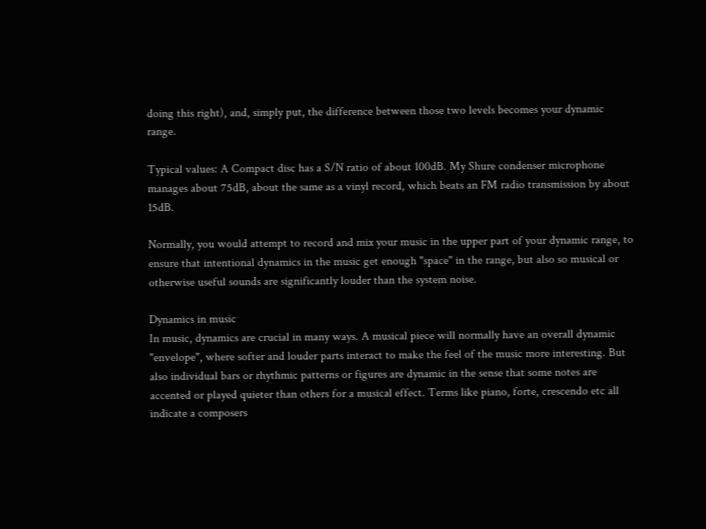doing this right), and, simply put, the difference between those two levels becomes your dynamic range.

Typical values: A Compact disc has a S/N ratio of about 100dB. My Shure condenser microphone manages about 75dB, about the same as a vinyl record, which beats an FM radio transmission by about 15dB.

Normally, you would attempt to record and mix your music in the upper part of your dynamic range, to ensure that intentional dynamics in the music get enough "space" in the range, but also so musical or otherwise useful sounds are significantly louder than the system noise.

Dynamics in music
In music, dynamics are crucial in many ways. A musical piece will normally have an overall dynamic "envelope", where softer and louder parts interact to make the feel of the music more interesting. But also individual bars or rhythmic patterns or figures are dynamic in the sense that some notes are accented or played quieter than others for a musical effect. Terms like piano, forte, crescendo etc all indicate a composers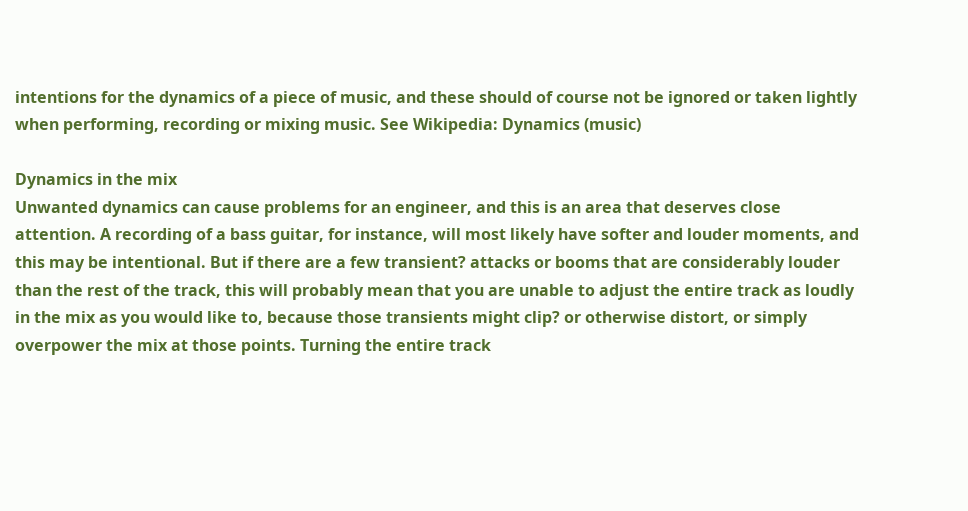intentions for the dynamics of a piece of music, and these should of course not be ignored or taken lightly when performing, recording or mixing music. See Wikipedia: Dynamics (music)

Dynamics in the mix
Unwanted dynamics can cause problems for an engineer, and this is an area that deserves close attention. A recording of a bass guitar, for instance, will most likely have softer and louder moments, and this may be intentional. But if there are a few transient? attacks or booms that are considerably louder than the rest of the track, this will probably mean that you are unable to adjust the entire track as loudly in the mix as you would like to, because those transients might clip? or otherwise distort, or simply overpower the mix at those points. Turning the entire track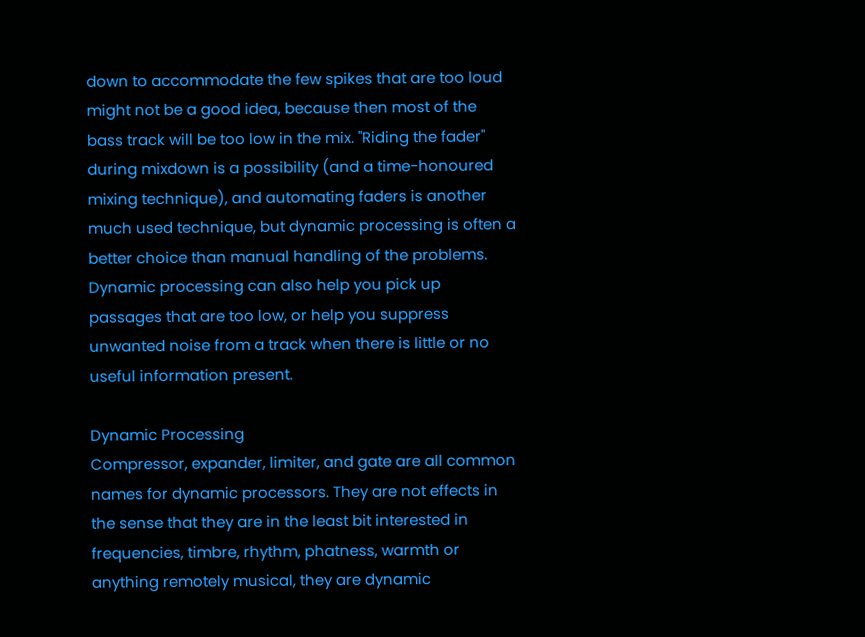down to accommodate the few spikes that are too loud might not be a good idea, because then most of the bass track will be too low in the mix. "Riding the fader" during mixdown is a possibility (and a time-honoured mixing technique), and automating faders is another much used technique, but dynamic processing is often a better choice than manual handling of the problems. Dynamic processing can also help you pick up passages that are too low, or help you suppress unwanted noise from a track when there is little or no useful information present.

Dynamic Processing
Compressor, expander, limiter, and gate are all common names for dynamic processors. They are not effects in the sense that they are in the least bit interested in frequencies, timbre, rhythm, phatness, warmth or anything remotely musical, they are dynamic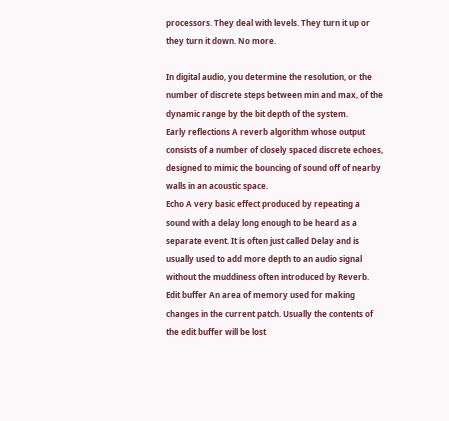processors. They deal with levels. They turn it up or they turn it down. No more.

In digital audio, you determine the resolution, or the number of discrete steps between min and max, of the dynamic range by the bit depth of the system.
Early reflections A reverb algorithm whose output consists of a number of closely spaced discrete echoes, designed to mimic the bouncing of sound off of nearby walls in an acoustic space.
Echo A very basic effect produced by repeating a sound with a delay long enough to be heard as a separate event. It is often just called Delay and is usually used to add more depth to an audio signal without the muddiness often introduced by Reverb.
Edit buffer An area of memory used for making changes in the current patch. Usually the contents of the edit buffer will be lost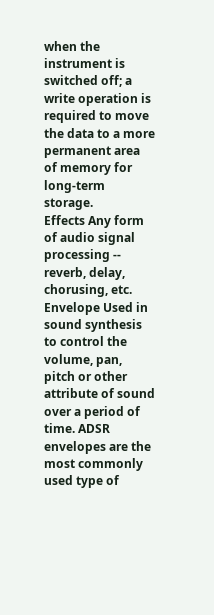when the instrument is switched off; a write operation is required to move the data to a more permanent area of memory for long-term storage.
Effects Any form of audio signal processing -- reverb, delay, chorusing, etc.
Envelope Used in sound synthesis to control the volume, pan, pitch or other attribute of sound over a period of time. ADSR envelopes are the most commonly used type of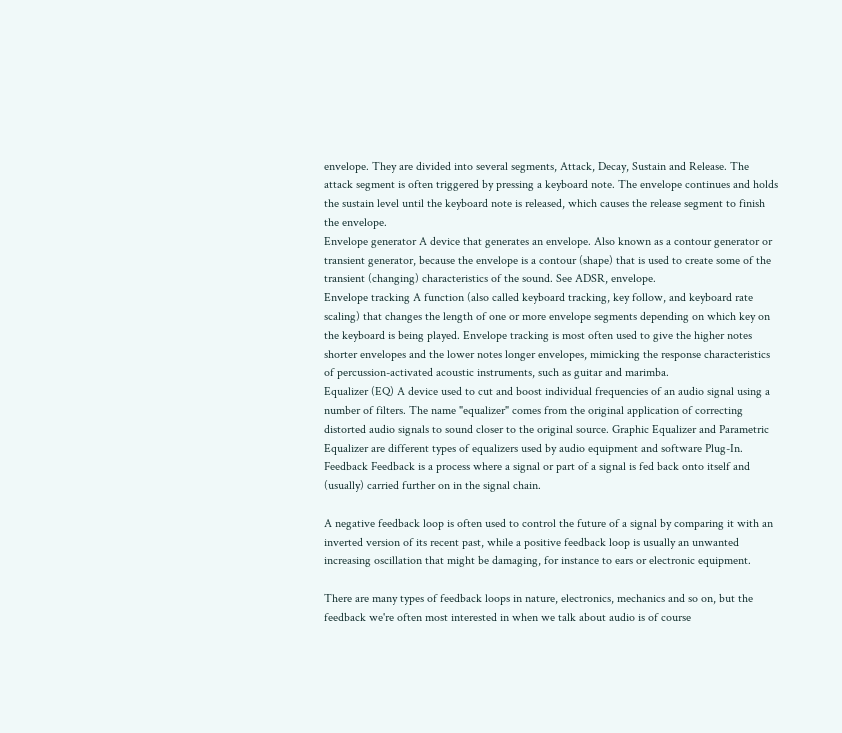envelope. They are divided into several segments, Attack, Decay, Sustain and Release. The attack segment is often triggered by pressing a keyboard note. The envelope continues and holds the sustain level until the keyboard note is released, which causes the release segment to finish the envelope.
Envelope generator A device that generates an envelope. Also known as a contour generator or transient generator, because the envelope is a contour (shape) that is used to create some of the transient (changing) characteristics of the sound. See ADSR, envelope.
Envelope tracking A function (also called keyboard tracking, key follow, and keyboard rate scaling) that changes the length of one or more envelope segments depending on which key on the keyboard is being played. Envelope tracking is most often used to give the higher notes shorter envelopes and the lower notes longer envelopes, mimicking the response characteristics of percussion-activated acoustic instruments, such as guitar and marimba.
Equalizer (EQ) A device used to cut and boost individual frequencies of an audio signal using a number of filters. The name "equalizer" comes from the original application of correcting distorted audio signals to sound closer to the original source. Graphic Equalizer and Parametric Equalizer are different types of equalizers used by audio equipment and software Plug-In.
Feedback Feedback is a process where a signal or part of a signal is fed back onto itself and (usually) carried further on in the signal chain.

A negative feedback loop is often used to control the future of a signal by comparing it with an inverted version of its recent past, while a positive feedback loop is usually an unwanted increasing oscillation that might be damaging, for instance to ears or electronic equipment.

There are many types of feedback loops in nature, electronics, mechanics and so on, but the feedback we're often most interested in when we talk about audio is of course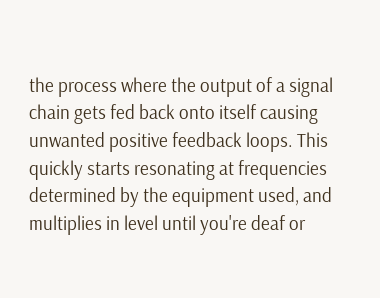the process where the output of a signal chain gets fed back onto itself causing unwanted positive feedback loops. This quickly starts resonating at frequencies determined by the equipment used, and multiplies in level until you're deaf or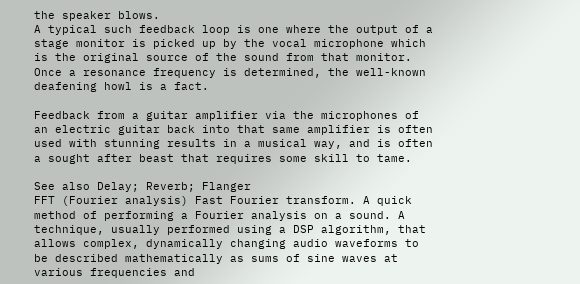the speaker blows.
A typical such feedback loop is one where the output of a stage monitor is picked up by the vocal microphone which is the original source of the sound from that monitor. Once a resonance frequency is determined, the well-known deafening howl is a fact.

Feedback from a guitar amplifier via the microphones of an electric guitar back into that same amplifier is often used with stunning results in a musical way, and is often a sought after beast that requires some skill to tame.

See also Delay; Reverb; Flanger
FFT (Fourier analysis) Fast Fourier transform. A quick method of performing a Fourier analysis on a sound. A technique, usually performed using a DSP algorithm, that allows complex, dynamically changing audio waveforms to be described mathematically as sums of sine waves at various frequencies and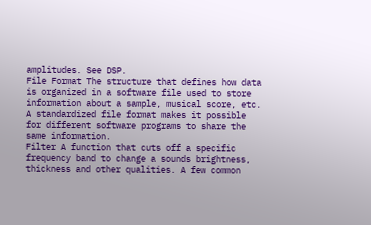amplitudes. See DSP.
File Format The structure that defines how data is organized in a software file used to store information about a sample, musical score, etc. A standardized file format makes it possible for different software programs to share the same information.
Filter A function that cuts off a specific frequency band to change a sounds brightness, thickness and other qualities. A few common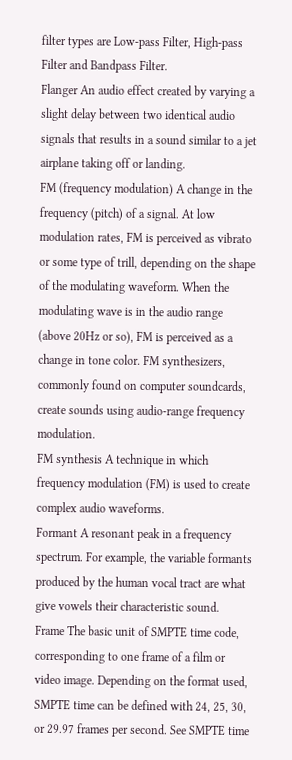filter types are Low-pass Filter, High-pass Filter and Bandpass Filter.
Flanger An audio effect created by varying a slight delay between two identical audio signals that results in a sound similar to a jet airplane taking off or landing.
FM (frequency modulation) A change in the frequency (pitch) of a signal. At low modulation rates, FM is perceived as vibrato or some type of trill, depending on the shape of the modulating waveform. When the modulating wave is in the audio range (above 20Hz or so), FM is perceived as a change in tone color. FM synthesizers, commonly found on computer soundcards, create sounds using audio-range frequency modulation.
FM synthesis A technique in which frequency modulation (FM) is used to create complex audio waveforms.
Formant A resonant peak in a frequency spectrum. For example, the variable formants produced by the human vocal tract are what give vowels their characteristic sound.
Frame The basic unit of SMPTE time code, corresponding to one frame of a film or video image. Depending on the format used, SMPTE time can be defined with 24, 25, 30, or 29.97 frames per second. See SMPTE time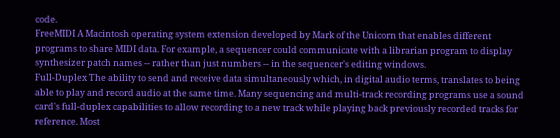code.
FreeMIDI A Macintosh operating system extension developed by Mark of the Unicorn that enables different programs to share MIDI data. For example, a sequencer could communicate with a librarian program to display synthesizer patch names -- rather than just numbers -- in the sequencer's editing windows.
Full-Duplex The ability to send and receive data simultaneously which, in digital audio terms, translates to being able to play and record audio at the same time. Many sequencing and multi-track recording programs use a sound card's full-duplex capabilities to allow recording to a new track while playing back previously recorded tracks for reference. Most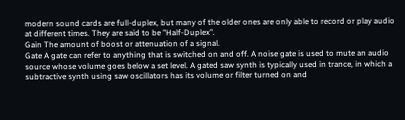modern sound cards are full-duplex, but many of the older ones are only able to record or play audio at different times. They are said to be "Half-Duplex".
Gain The amount of boost or attenuation of a signal.
Gate A gate can refer to anything that is switched on and off. A noise gate is used to mute an audio source whose volume goes below a set level. A gated saw synth is typically used in trance, in which a subtractive synth using saw oscillators has its volume or filter turned on and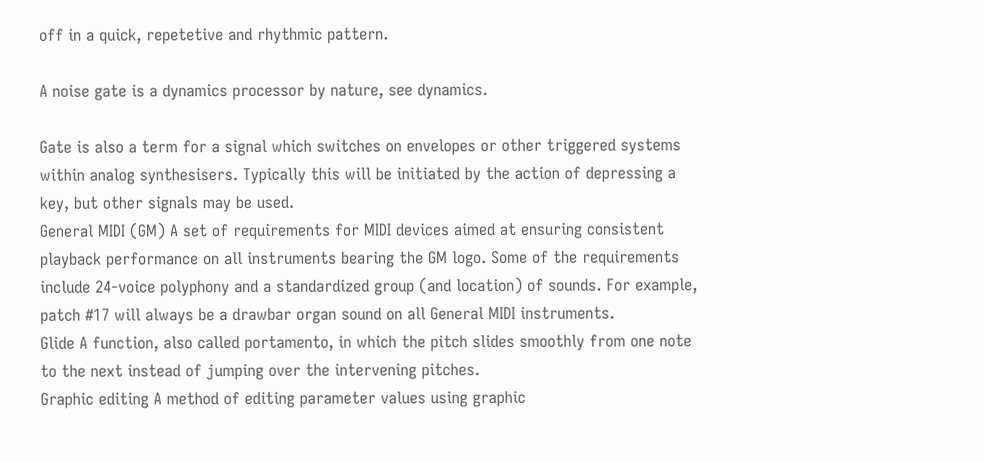off in a quick, repetetive and rhythmic pattern.

A noise gate is a dynamics processor by nature, see dynamics.

Gate is also a term for a signal which switches on envelopes or other triggered systems within analog synthesisers. Typically this will be initiated by the action of depressing a key, but other signals may be used.
General MIDI (GM) A set of requirements for MIDI devices aimed at ensuring consistent playback performance on all instruments bearing the GM logo. Some of the requirements include 24-voice polyphony and a standardized group (and location) of sounds. For example, patch #17 will always be a drawbar organ sound on all General MIDI instruments.
Glide A function, also called portamento, in which the pitch slides smoothly from one note to the next instead of jumping over the intervening pitches.
Graphic editing A method of editing parameter values using graphic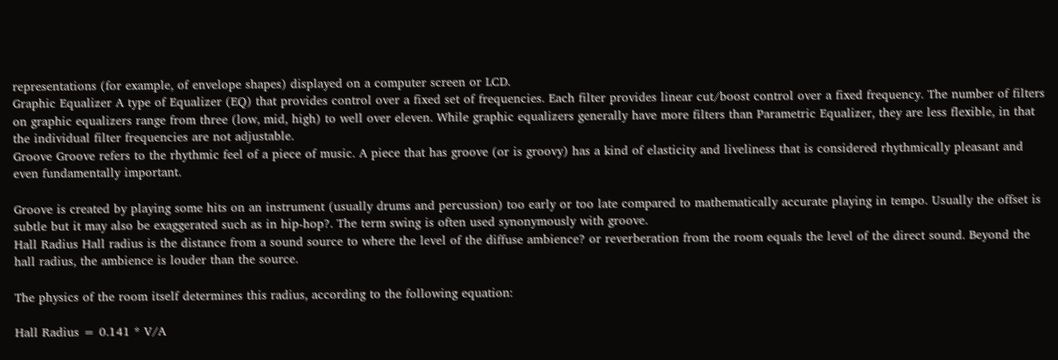representations (for example, of envelope shapes) displayed on a computer screen or LCD.
Graphic Equalizer A type of Equalizer (EQ) that provides control over a fixed set of frequencies. Each filter provides linear cut/boost control over a fixed frequency. The number of filters on graphic equalizers range from three (low, mid, high) to well over eleven. While graphic equalizers generally have more filters than Parametric Equalizer, they are less flexible, in that the individual filter frequencies are not adjustable.
Groove Groove refers to the rhythmic feel of a piece of music. A piece that has groove (or is groovy) has a kind of elasticity and liveliness that is considered rhythmically pleasant and even fundamentally important.

Groove is created by playing some hits on an instrument (usually drums and percussion) too early or too late compared to mathematically accurate playing in tempo. Usually the offset is subtle but it may also be exaggerated such as in hip-hop?. The term swing is often used synonymously with groove.
Hall Radius Hall radius is the distance from a sound source to where the level of the diffuse ambience? or reverberation from the room equals the level of the direct sound. Beyond the hall radius, the ambience is louder than the source.

The physics of the room itself determines this radius, according to the following equation:

Hall Radius = 0.141 * V/A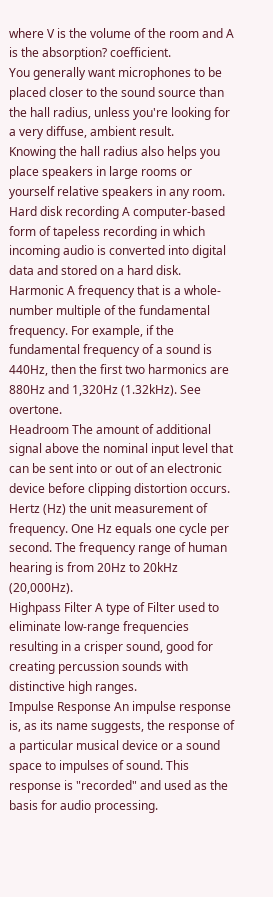where V is the volume of the room and A is the absorption? coefficient.
You generally want microphones to be placed closer to the sound source than the hall radius, unless you're looking for a very diffuse, ambient result.
Knowing the hall radius also helps you place speakers in large rooms or yourself relative speakers in any room.
Hard disk recording A computer-based form of tapeless recording in which incoming audio is converted into digital data and stored on a hard disk.
Harmonic A frequency that is a whole-number multiple of the fundamental frequency. For example, if the fundamental frequency of a sound is 440Hz, then the first two harmonics are 880Hz and 1,320Hz (1.32kHz). See overtone.
Headroom The amount of additional signal above the nominal input level that can be sent into or out of an electronic device before clipping distortion occurs.
Hertz (Hz) the unit measurement of frequency. One Hz equals one cycle per second. The frequency range of human hearing is from 20Hz to 20kHz (20,000Hz).
Highpass Filter A type of Filter used to eliminate low-range frequencies resulting in a crisper sound, good for creating percussion sounds with distinctive high ranges.
Impulse Response An impulse response is, as its name suggests, the response of a particular musical device or a sound space to impulses of sound. This response is "recorded" and used as the basis for audio processing.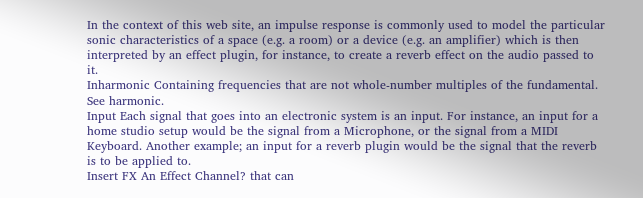In the context of this web site, an impulse response is commonly used to model the particular sonic characteristics of a space (e.g. a room) or a device (e.g. an amplifier) which is then interpreted by an effect plugin, for instance, to create a reverb effect on the audio passed to it.
Inharmonic Containing frequencies that are not whole-number multiples of the fundamental. See harmonic.
Input Each signal that goes into an electronic system is an input. For instance, an input for a home studio setup would be the signal from a Microphone, or the signal from a MIDI Keyboard. Another example; an input for a reverb plugin would be the signal that the reverb is to be applied to.
Insert FX An Effect Channel? that can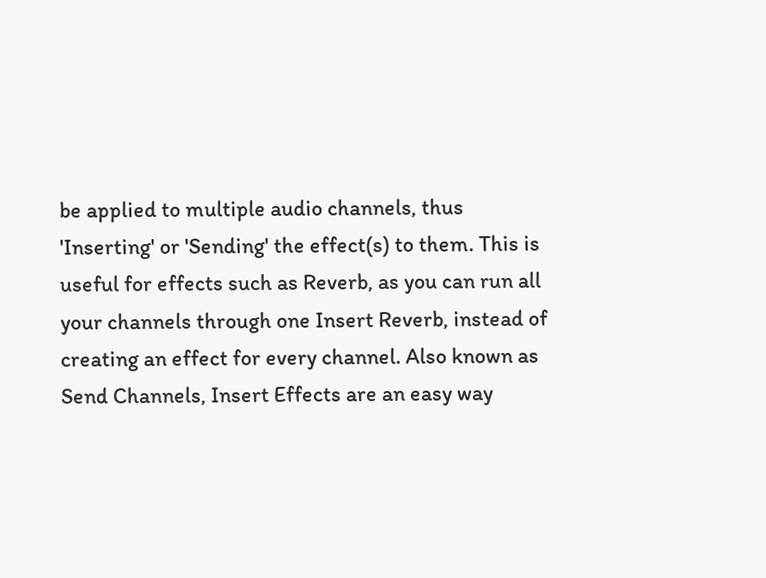be applied to multiple audio channels, thus 'Inserting' or 'Sending' the effect(s) to them. This is useful for effects such as Reverb, as you can run all your channels through one Insert Reverb, instead of creating an effect for every channel. Also known as Send Channels, Insert Effects are an easy way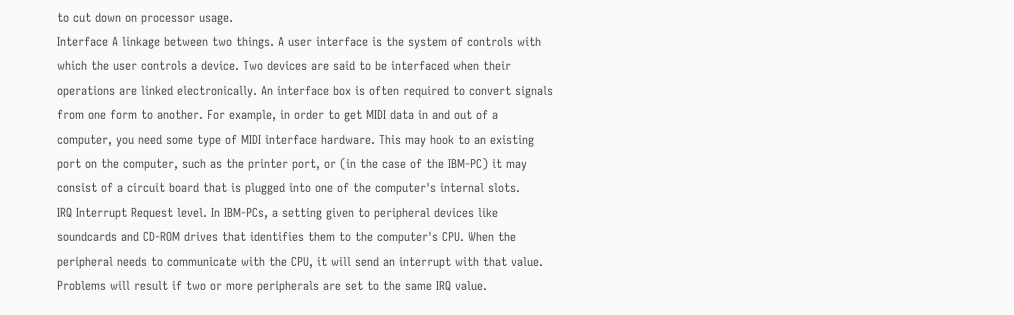to cut down on processor usage.
Interface A linkage between two things. A user interface is the system of controls with which the user controls a device. Two devices are said to be interfaced when their operations are linked electronically. An interface box is often required to convert signals from one form to another. For example, in order to get MIDI data in and out of a computer, you need some type of MIDI interface hardware. This may hook to an existing port on the computer, such as the printer port, or (in the case of the IBM-PC) it may consist of a circuit board that is plugged into one of the computer's internal slots.
IRQ Interrupt Request level. In IBM-PCs, a setting given to peripheral devices like soundcards and CD-ROM drives that identifies them to the computer's CPU. When the peripheral needs to communicate with the CPU, it will send an interrupt with that value. Problems will result if two or more peripherals are set to the same IRQ value.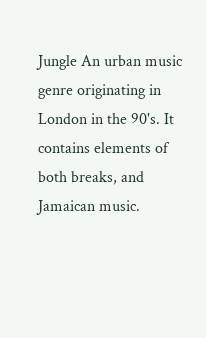Jungle An urban music genre originating in London in the 90's. It contains elements of both breaks, and Jamaican music.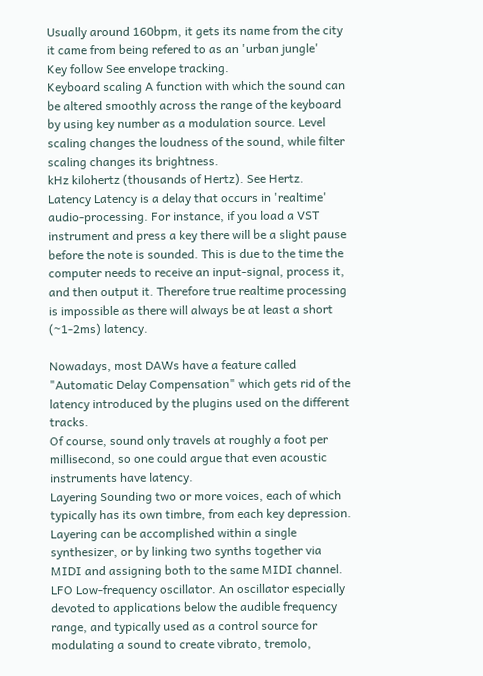Usually around 160bpm, it gets its name from the city it came from being refered to as an 'urban jungle'
Key follow See envelope tracking.
Keyboard scaling A function with which the sound can be altered smoothly across the range of the keyboard by using key number as a modulation source. Level scaling changes the loudness of the sound, while filter scaling changes its brightness.
kHz kilohertz (thousands of Hertz). See Hertz.
Latency Latency is a delay that occurs in 'realtime' audio-processing. For instance, if you load a VST instrument and press a key there will be a slight pause before the note is sounded. This is due to the time the computer needs to receive an input-signal, process it, and then output it. Therefore true realtime processing is impossible as there will always be at least a short (~1-2ms) latency.

Nowadays, most DAWs have a feature called "Automatic Delay Compensation" which gets rid of the latency introduced by the plugins used on the different tracks.
Of course, sound only travels at roughly a foot per millisecond, so one could argue that even acoustic instruments have latency.
Layering Sounding two or more voices, each of which typically has its own timbre, from each key depression. Layering can be accomplished within a single synthesizer, or by linking two synths together via MIDI and assigning both to the same MIDI channel.
LFO Low-frequency oscillator. An oscillator especially devoted to applications below the audible frequency range, and typically used as a control source for modulating a sound to create vibrato, tremolo,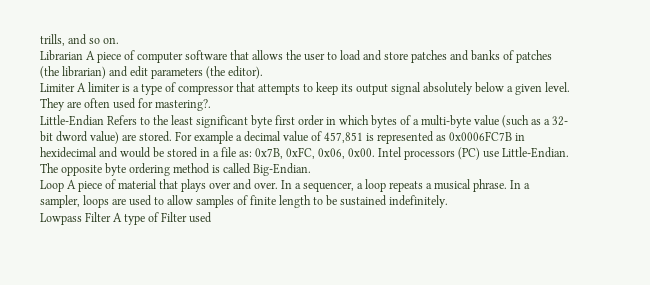trills, and so on.
Librarian A piece of computer software that allows the user to load and store patches and banks of patches (the librarian) and edit parameters (the editor).
Limiter A limiter is a type of compressor that attempts to keep its output signal absolutely below a given level. They are often used for mastering?.
Little-Endian Refers to the least significant byte first order in which bytes of a multi-byte value (such as a 32-bit dword value) are stored. For example a decimal value of 457,851 is represented as 0x0006FC7B in hexidecimal and would be stored in a file as: 0x7B, 0xFC, 0x06, 0x00. Intel processors (PC) use Little-Endian. The opposite byte ordering method is called Big-Endian.
Loop A piece of material that plays over and over. In a sequencer, a loop repeats a musical phrase. In a sampler, loops are used to allow samples of finite length to be sustained indefinitely.
Lowpass Filter A type of Filter used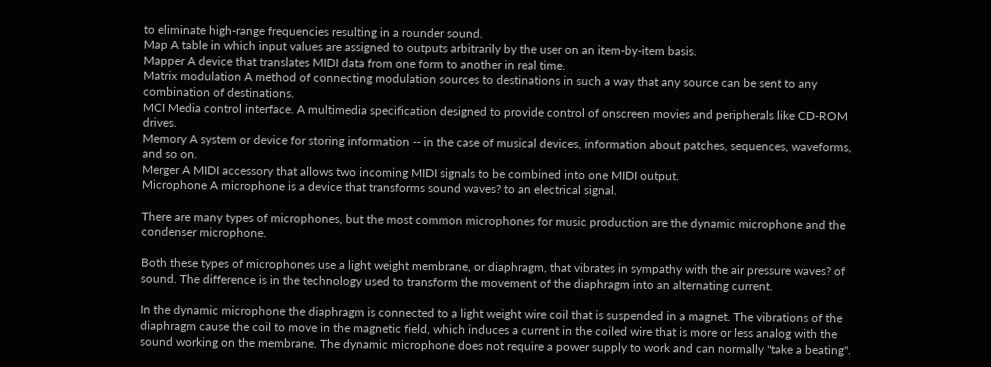to eliminate high-range frequencies resulting in a rounder sound.
Map A table in which input values are assigned to outputs arbitrarily by the user on an item-by-item basis.
Mapper A device that translates MIDI data from one form to another in real time.
Matrix modulation A method of connecting modulation sources to destinations in such a way that any source can be sent to any combination of destinations.
MCI Media control interface. A multimedia specification designed to provide control of onscreen movies and peripherals like CD-ROM drives.
Memory A system or device for storing information -- in the case of musical devices, information about patches, sequences, waveforms, and so on.
Merger A MIDI accessory that allows two incoming MIDI signals to be combined into one MIDI output.
Microphone A microphone is a device that transforms sound waves? to an electrical signal.

There are many types of microphones, but the most common microphones for music production are the dynamic microphone and the condenser microphone.

Both these types of microphones use a light weight membrane, or diaphragm, that vibrates in sympathy with the air pressure waves? of sound. The difference is in the technology used to transform the movement of the diaphragm into an alternating current.

In the dynamic microphone the diaphragm is connected to a light weight wire coil that is suspended in a magnet. The vibrations of the diaphragm cause the coil to move in the magnetic field, which induces a current in the coiled wire that is more or less analog with the sound working on the membrane. The dynamic microphone does not require a power supply to work and can normally "take a beating".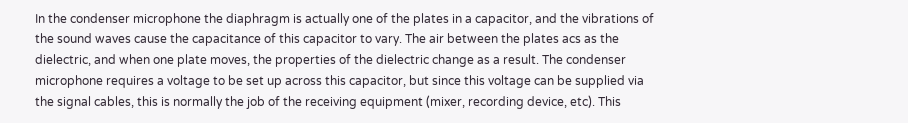In the condenser microphone the diaphragm is actually one of the plates in a capacitor, and the vibrations of the sound waves cause the capacitance of this capacitor to vary. The air between the plates acs as the dielectric, and when one plate moves, the properties of the dielectric change as a result. The condenser microphone requires a voltage to be set up across this capacitor, but since this voltage can be supplied via the signal cables, this is normally the job of the receiving equipment (mixer, recording device, etc). This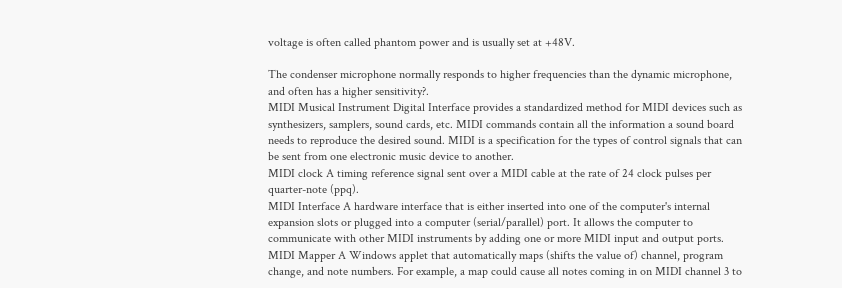voltage is often called phantom power and is usually set at +48V.

The condenser microphone normally responds to higher frequencies than the dynamic microphone, and often has a higher sensitivity?.
MIDI Musical Instrument Digital Interface provides a standardized method for MIDI devices such as synthesizers, samplers, sound cards, etc. MIDI commands contain all the information a sound board needs to reproduce the desired sound. MIDI is a specification for the types of control signals that can be sent from one electronic music device to another.
MIDI clock A timing reference signal sent over a MIDI cable at the rate of 24 clock pulses per quarter-note (ppq).
MIDI Interface A hardware interface that is either inserted into one of the computer's internal expansion slots or plugged into a computer (serial/parallel) port. It allows the computer to communicate with other MIDI instruments by adding one or more MIDI input and output ports.
MIDI Mapper A Windows applet that automatically maps (shifts the value of) channel, program change, and note numbers. For example, a map could cause all notes coming in on MIDI channel 3 to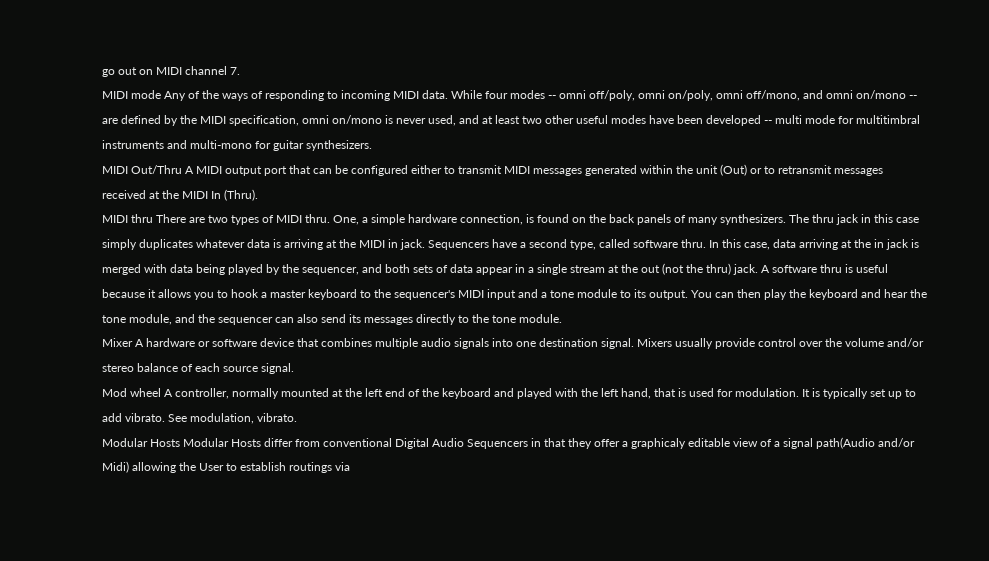go out on MIDI channel 7.
MIDI mode Any of the ways of responding to incoming MIDI data. While four modes -- omni off/poly, omni on/poly, omni off/mono, and omni on/mono -- are defined by the MIDI specification, omni on/mono is never used, and at least two other useful modes have been developed -- multi mode for multitimbral instruments and multi-mono for guitar synthesizers.
MIDI Out/Thru A MIDI output port that can be configured either to transmit MIDI messages generated within the unit (Out) or to retransmit messages received at the MIDI In (Thru).
MIDI thru There are two types of MIDI thru. One, a simple hardware connection, is found on the back panels of many synthesizers. The thru jack in this case simply duplicates whatever data is arriving at the MIDI in jack. Sequencers have a second type, called software thru. In this case, data arriving at the in jack is merged with data being played by the sequencer, and both sets of data appear in a single stream at the out (not the thru) jack. A software thru is useful because it allows you to hook a master keyboard to the sequencer's MIDI input and a tone module to its output. You can then play the keyboard and hear the tone module, and the sequencer can also send its messages directly to the tone module.
Mixer A hardware or software device that combines multiple audio signals into one destination signal. Mixers usually provide control over the volume and/or stereo balance of each source signal.
Mod wheel A controller, normally mounted at the left end of the keyboard and played with the left hand, that is used for modulation. It is typically set up to add vibrato. See modulation, vibrato.
Modular Hosts Modular Hosts differ from conventional Digital Audio Sequencers in that they offer a graphicaly editable view of a signal path(Audio and/or Midi) allowing the User to establish routings via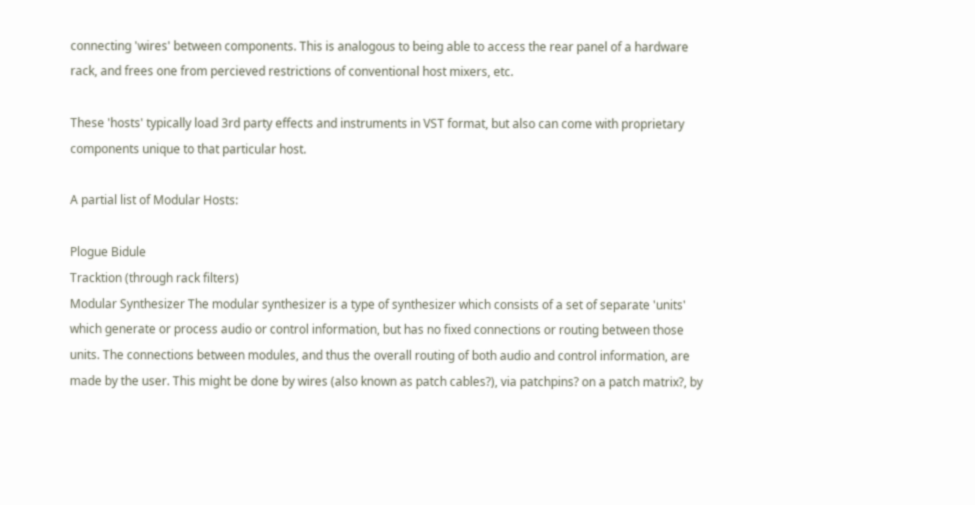connecting 'wires' between components. This is analogous to being able to access the rear panel of a hardware rack, and frees one from percieved restrictions of conventional host mixers, etc.

These 'hosts' typically load 3rd party effects and instruments in VST format, but also can come with proprietary components unique to that particular host.

A partial list of Modular Hosts:

Plogue Bidule
Tracktion (through rack filters)
Modular Synthesizer The modular synthesizer is a type of synthesizer which consists of a set of separate 'units' which generate or process audio or control information, but has no fixed connections or routing between those units. The connections between modules, and thus the overall routing of both audio and control information, are made by the user. This might be done by wires (also known as patch cables?), via patchpins? on a patch matrix?, by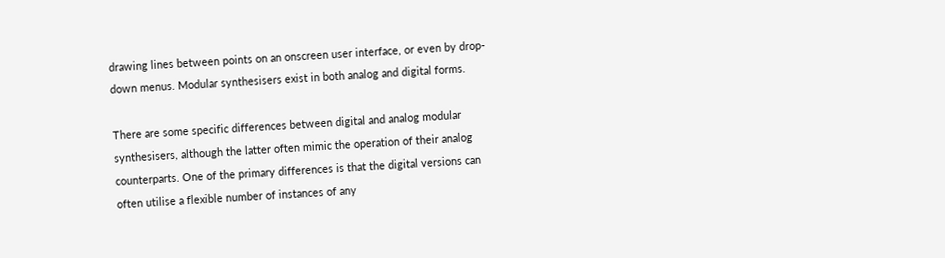drawing lines between points on an onscreen user interface, or even by drop-down menus. Modular synthesisers exist in both analog and digital forms.

There are some specific differences between digital and analog modular synthesisers, although the latter often mimic the operation of their analog counterparts. One of the primary differences is that the digital versions can often utilise a flexible number of instances of any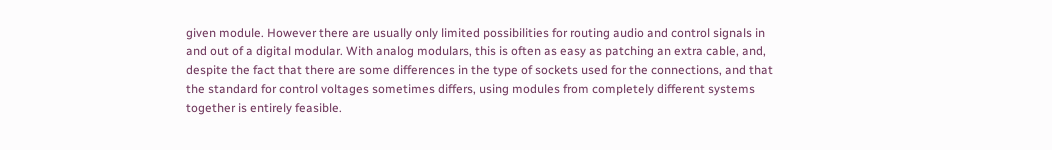given module. However there are usually only limited possibilities for routing audio and control signals in and out of a digital modular. With analog modulars, this is often as easy as patching an extra cable, and, despite the fact that there are some differences in the type of sockets used for the connections, and that the standard for control voltages sometimes differs, using modules from completely different systems together is entirely feasible.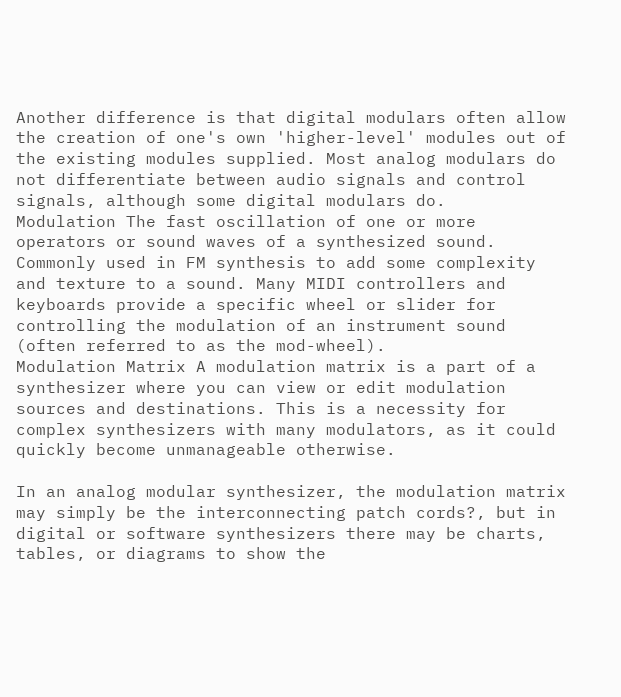Another difference is that digital modulars often allow the creation of one's own 'higher-level' modules out of the existing modules supplied. Most analog modulars do not differentiate between audio signals and control signals, although some digital modulars do.
Modulation The fast oscillation of one or more operators or sound waves of a synthesized sound. Commonly used in FM synthesis to add some complexity and texture to a sound. Many MIDI controllers and keyboards provide a specific wheel or slider for controlling the modulation of an instrument sound (often referred to as the mod-wheel).
Modulation Matrix A modulation matrix is a part of a synthesizer where you can view or edit modulation sources and destinations. This is a necessity for complex synthesizers with many modulators, as it could quickly become unmanageable otherwise.

In an analog modular synthesizer, the modulation matrix may simply be the interconnecting patch cords?, but in digital or software synthesizers there may be charts, tables, or diagrams to show the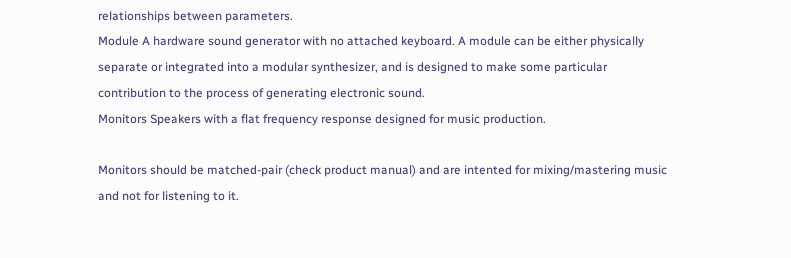relationships between parameters.
Module A hardware sound generator with no attached keyboard. A module can be either physically separate or integrated into a modular synthesizer, and is designed to make some particular contribution to the process of generating electronic sound.
Monitors Speakers with a flat frequency response designed for music production.

Monitors should be matched-pair (check product manual) and are intented for mixing/mastering music and not for listening to it.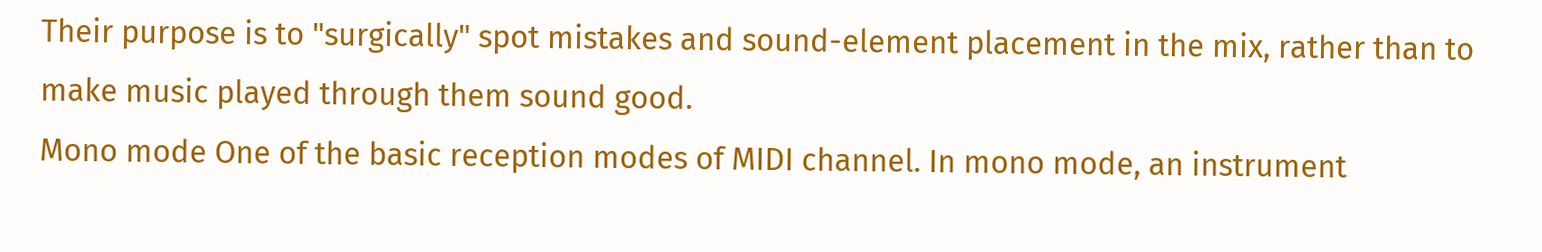Their purpose is to "surgically" spot mistakes and sound-element placement in the mix, rather than to make music played through them sound good.
Mono mode One of the basic reception modes of MIDI channel. In mono mode, an instrument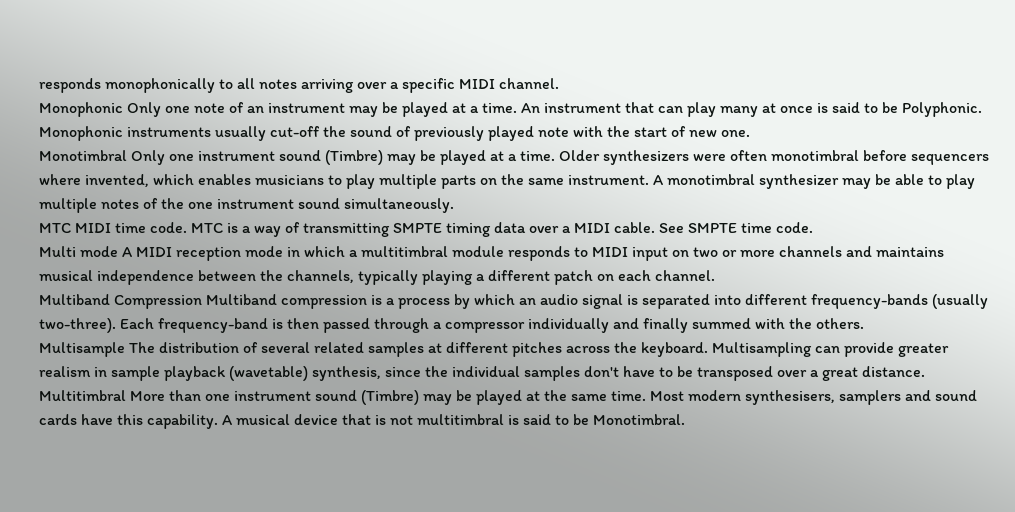responds monophonically to all notes arriving over a specific MIDI channel.
Monophonic Only one note of an instrument may be played at a time. An instrument that can play many at once is said to be Polyphonic. Monophonic instruments usually cut-off the sound of previously played note with the start of new one.
Monotimbral Only one instrument sound (Timbre) may be played at a time. Older synthesizers were often monotimbral before sequencers where invented, which enables musicians to play multiple parts on the same instrument. A monotimbral synthesizer may be able to play multiple notes of the one instrument sound simultaneously.
MTC MIDI time code. MTC is a way of transmitting SMPTE timing data over a MIDI cable. See SMPTE time code.
Multi mode A MIDI reception mode in which a multitimbral module responds to MIDI input on two or more channels and maintains musical independence between the channels, typically playing a different patch on each channel.
Multiband Compression Multiband compression is a process by which an audio signal is separated into different frequency-bands (usually two-three). Each frequency-band is then passed through a compressor individually and finally summed with the others.
Multisample The distribution of several related samples at different pitches across the keyboard. Multisampling can provide greater realism in sample playback (wavetable) synthesis, since the individual samples don't have to be transposed over a great distance.
Multitimbral More than one instrument sound (Timbre) may be played at the same time. Most modern synthesisers, samplers and sound cards have this capability. A musical device that is not multitimbral is said to be Monotimbral.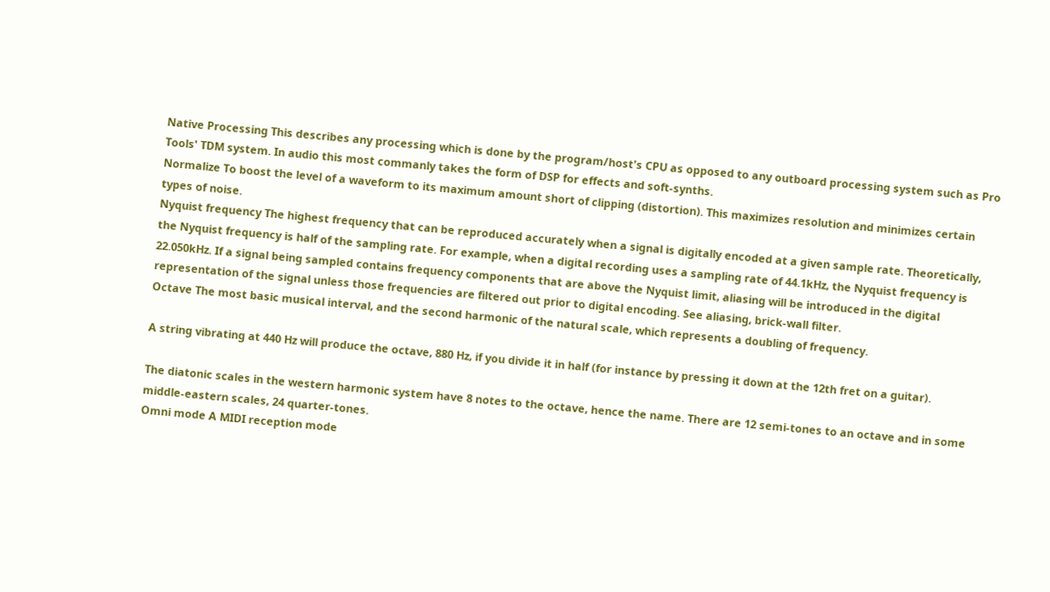Native Processing This describes any processing which is done by the program/host's CPU as opposed to any outboard processing system such as Pro Tools' TDM system. In audio this most commanly takes the form of DSP for effects and soft-synths.
Normalize To boost the level of a waveform to its maximum amount short of clipping (distortion). This maximizes resolution and minimizes certain types of noise.
Nyquist frequency The highest frequency that can be reproduced accurately when a signal is digitally encoded at a given sample rate. Theoretically, the Nyquist frequency is half of the sampling rate. For example, when a digital recording uses a sampling rate of 44.1kHz, the Nyquist frequency is 22.050kHz. If a signal being sampled contains frequency components that are above the Nyquist limit, aliasing will be introduced in the digital representation of the signal unless those frequencies are filtered out prior to digital encoding. See aliasing, brick-wall filter.
Octave The most basic musical interval, and the second harmonic of the natural scale, which represents a doubling of frequency.

A string vibrating at 440 Hz will produce the octave, 880 Hz, if you divide it in half (for instance by pressing it down at the 12th fret on a guitar).

The diatonic scales in the western harmonic system have 8 notes to the octave, hence the name. There are 12 semi-tones to an octave and in some middle-eastern scales, 24 quarter-tones.
Omni mode A MIDI reception mode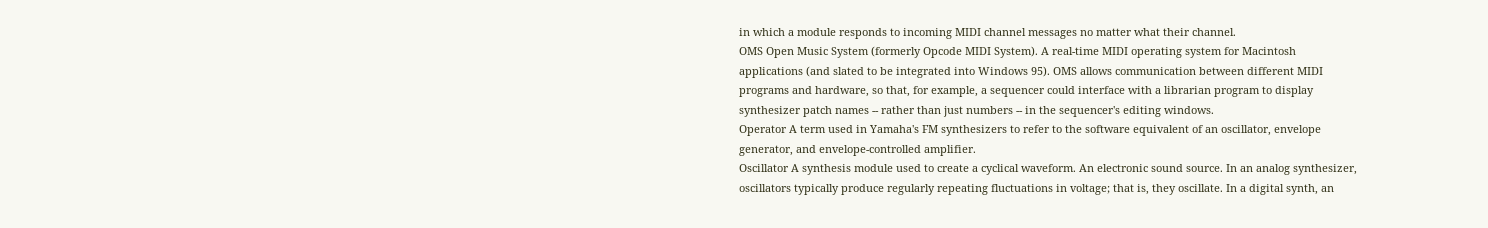in which a module responds to incoming MIDI channel messages no matter what their channel.
OMS Open Music System (formerly Opcode MIDI System). A real-time MIDI operating system for Macintosh applications (and slated to be integrated into Windows 95). OMS allows communication between different MIDI programs and hardware, so that, for example, a sequencer could interface with a librarian program to display synthesizer patch names -- rather than just numbers -- in the sequencer's editing windows.
Operator A term used in Yamaha's FM synthesizers to refer to the software equivalent of an oscillator, envelope generator, and envelope-controlled amplifier.
Oscillator A synthesis module used to create a cyclical waveform. An electronic sound source. In an analog synthesizer, oscillators typically produce regularly repeating fluctuations in voltage; that is, they oscillate. In a digital synth, an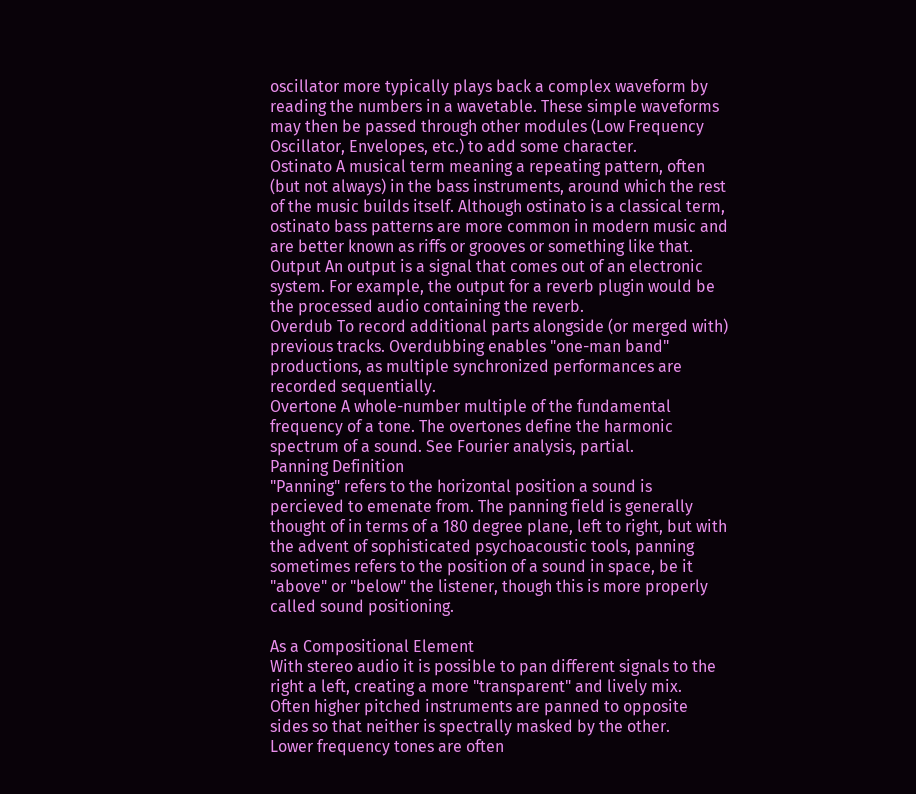oscillator more typically plays back a complex waveform by reading the numbers in a wavetable. These simple waveforms may then be passed through other modules (Low Frequency Oscillator, Envelopes, etc.) to add some character.
Ostinato A musical term meaning a repeating pattern, often (but not always) in the bass instruments, around which the rest of the music builds itself. Although ostinato is a classical term, ostinato bass patterns are more common in modern music and are better known as riffs or grooves or something like that.
Output An output is a signal that comes out of an electronic system. For example, the output for a reverb plugin would be the processed audio containing the reverb.
Overdub To record additional parts alongside (or merged with) previous tracks. Overdubbing enables "one-man band" productions, as multiple synchronized performances are recorded sequentially.
Overtone A whole-number multiple of the fundamental frequency of a tone. The overtones define the harmonic spectrum of a sound. See Fourier analysis, partial.
Panning Definition
"Panning" refers to the horizontal position a sound is percieved to emenate from. The panning field is generally thought of in terms of a 180 degree plane, left to right, but with the advent of sophisticated psychoacoustic tools, panning sometimes refers to the position of a sound in space, be it "above" or "below" the listener, though this is more properly called sound positioning.

As a Compositional Element
With stereo audio it is possible to pan different signals to the right a left, creating a more "transparent" and lively mix.
Often higher pitched instruments are panned to opposite sides so that neither is spectrally masked by the other.
Lower frequency tones are often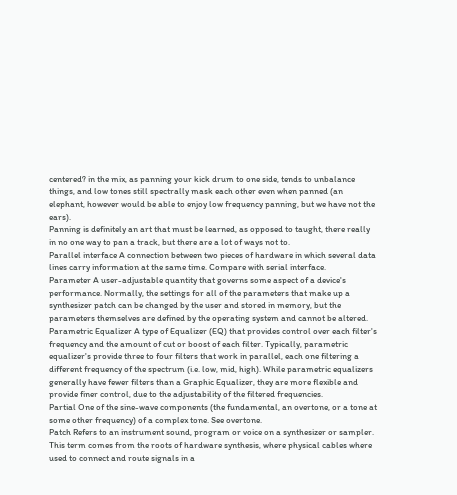centered? in the mix, as panning your kick drum to one side, tends to unbalance things, and low tones still spectrally mask each other even when panned (an elephant, however would be able to enjoy low frequency panning, but we have not the ears).
Panning is definitely an art that must be learned, as opposed to taught, there really in no one way to pan a track, but there are a lot of ways not to.
Parallel interface A connection between two pieces of hardware in which several data lines carry information at the same time. Compare with serial interface.
Parameter A user-adjustable quantity that governs some aspect of a device's performance. Normally, the settings for all of the parameters that make up a synthesizer patch can be changed by the user and stored in memory, but the parameters themselves are defined by the operating system and cannot be altered.
Parametric Equalizer A type of Equalizer (EQ) that provides control over each filter's frequency and the amount of cut or boost of each filter. Typically, parametric equalizer's provide three to four filters that work in parallel, each one filtering a different frequency of the spectrum (i.e. low, mid, high). While parametric equalizers generally have fewer filters than a Graphic Equalizer, they are more flexible and provide finer control, due to the adjustability of the filtered frequencies.
Partial One of the sine-wave components (the fundamental, an overtone, or a tone at some other frequency) of a complex tone. See overtone.
Patch Refers to an instrument sound, program or voice on a synthesizer or sampler. This term comes from the roots of hardware synthesis, where physical cables where used to connect and route signals in a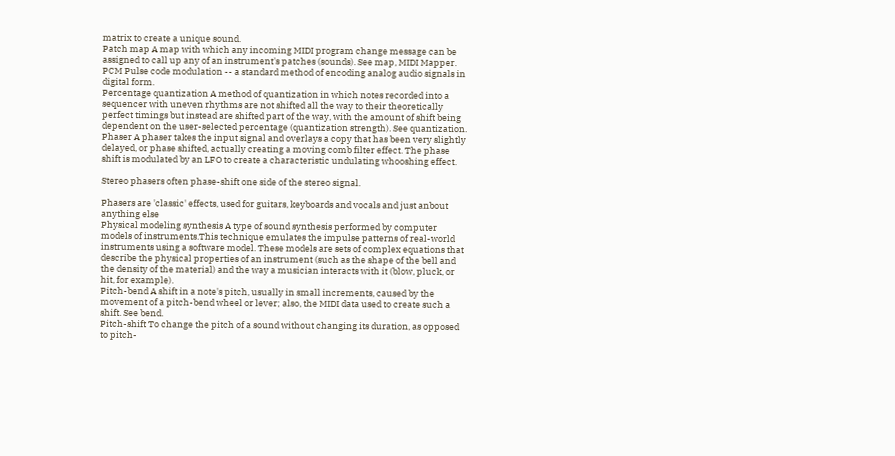matrix to create a unique sound.
Patch map A map with which any incoming MIDI program change message can be assigned to call up any of an instrument's patches (sounds). See map, MIDI Mapper.
PCM Pulse code modulation -- a standard method of encoding analog audio signals in digital form.
Percentage quantization A method of quantization in which notes recorded into a sequencer with uneven rhythms are not shifted all the way to their theoretically perfect timings but instead are shifted part of the way, with the amount of shift being dependent on the user-selected percentage (quantization strength). See quantization.
Phaser A phaser takes the input signal and overlays a copy that has been very slightly delayed, or phase shifted, actually creating a moving comb filter effect. The phase shift is modulated by an LFO to create a characteristic undulating whooshing effect.

Stereo phasers often phase-shift one side of the stereo signal.

Phasers are 'classic' effects, used for guitars, keyboards and vocals and just anbout anything else
Physical modeling synthesis A type of sound synthesis performed by computer models of instruments.This technique emulates the impulse patterns of real-world instruments using a software model. These models are sets of complex equations that describe the physical properties of an instrument (such as the shape of the bell and the density of the material) and the way a musician interacts with it (blow, pluck, or hit, for example).
Pitch-bend A shift in a note's pitch, usually in small increments, caused by the movement of a pitch-bend wheel or lever; also, the MIDI data used to create such a shift. See bend.
Pitch-shift To change the pitch of a sound without changing its duration, as opposed to pitch-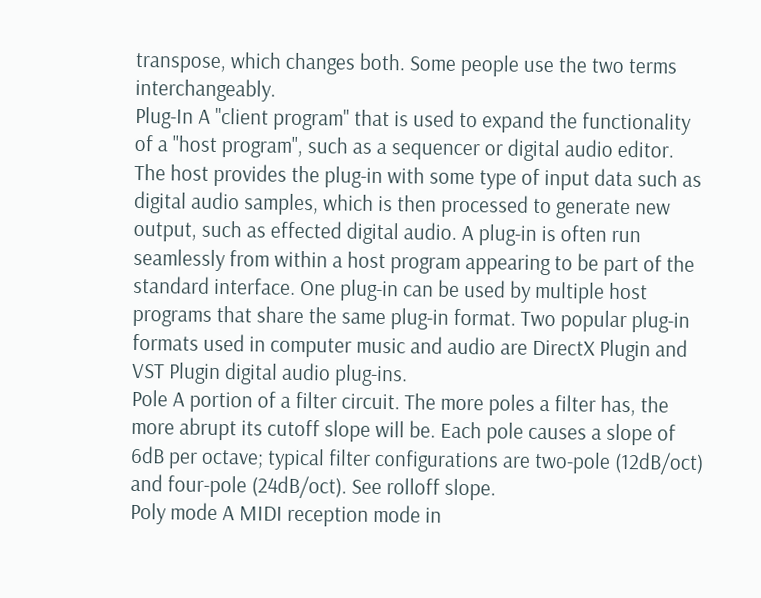transpose, which changes both. Some people use the two terms interchangeably.
Plug-In A "client program" that is used to expand the functionality of a "host program", such as a sequencer or digital audio editor. The host provides the plug-in with some type of input data such as digital audio samples, which is then processed to generate new output, such as effected digital audio. A plug-in is often run seamlessly from within a host program appearing to be part of the standard interface. One plug-in can be used by multiple host programs that share the same plug-in format. Two popular plug-in formats used in computer music and audio are DirectX Plugin and VST Plugin digital audio plug-ins.
Pole A portion of a filter circuit. The more poles a filter has, the more abrupt its cutoff slope will be. Each pole causes a slope of 6dB per octave; typical filter configurations are two-pole (12dB/oct) and four-pole (24dB/oct). See rolloff slope.
Poly mode A MIDI reception mode in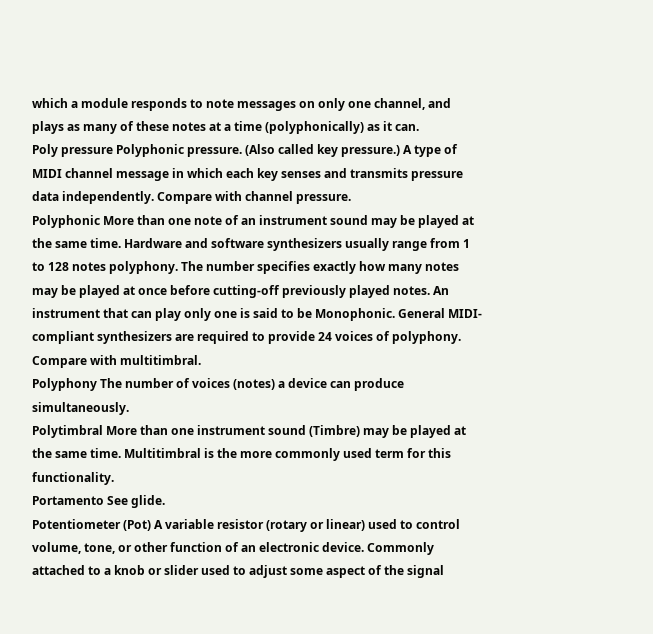which a module responds to note messages on only one channel, and plays as many of these notes at a time (polyphonically) as it can.
Poly pressure Polyphonic pressure. (Also called key pressure.) A type of MIDI channel message in which each key senses and transmits pressure data independently. Compare with channel pressure.
Polyphonic More than one note of an instrument sound may be played at the same time. Hardware and software synthesizers usually range from 1 to 128 notes polyphony. The number specifies exactly how many notes may be played at once before cutting-off previously played notes. An instrument that can play only one is said to be Monophonic. General MIDI-compliant synthesizers are required to provide 24 voices of polyphony. Compare with multitimbral.
Polyphony The number of voices (notes) a device can produce simultaneously.
Polytimbral More than one instrument sound (Timbre) may be played at the same time. Multitimbral is the more commonly used term for this functionality.
Portamento See glide.
Potentiometer (Pot) A variable resistor (rotary or linear) used to control volume, tone, or other function of an electronic device. Commonly attached to a knob or slider used to adjust some aspect of the signal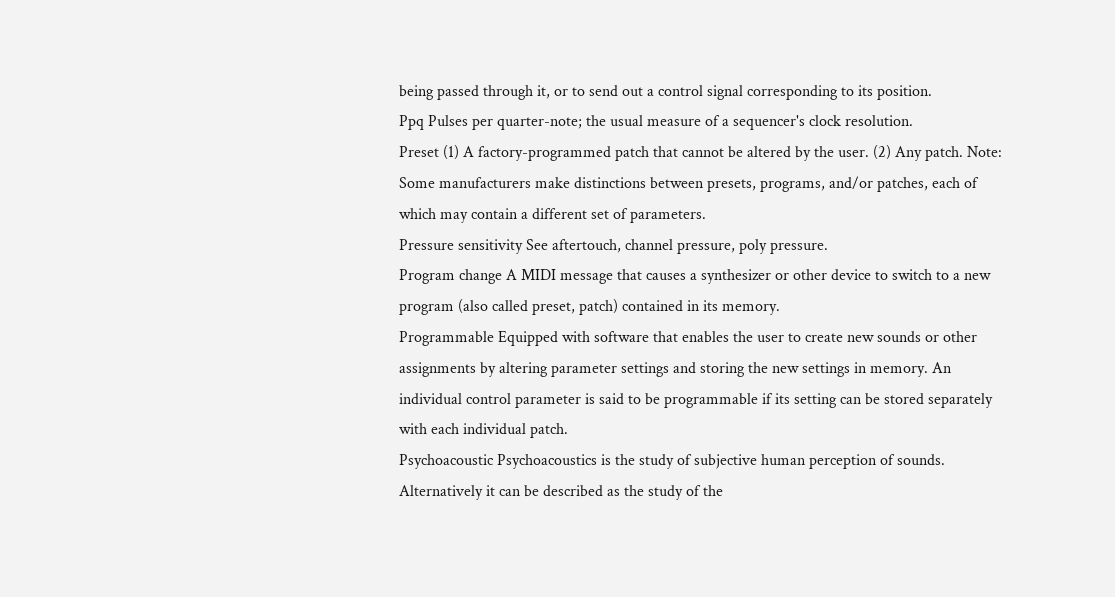being passed through it, or to send out a control signal corresponding to its position.
Ppq Pulses per quarter-note; the usual measure of a sequencer's clock resolution.
Preset (1) A factory-programmed patch that cannot be altered by the user. (2) Any patch. Note: Some manufacturers make distinctions between presets, programs, and/or patches, each of which may contain a different set of parameters.
Pressure sensitivity See aftertouch, channel pressure, poly pressure.
Program change A MIDI message that causes a synthesizer or other device to switch to a new program (also called preset, patch) contained in its memory.
Programmable Equipped with software that enables the user to create new sounds or other assignments by altering parameter settings and storing the new settings in memory. An individual control parameter is said to be programmable if its setting can be stored separately with each individual patch.
Psychoacoustic Psychoacoustics is the study of subjective human perception of sounds. Alternatively it can be described as the study of the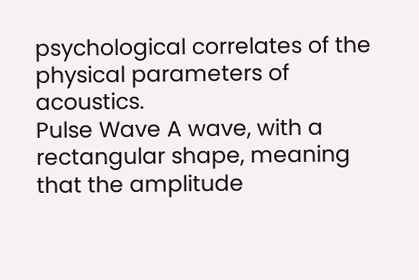psychological correlates of the physical parameters of acoustics.
Pulse Wave A wave, with a rectangular shape, meaning that the amplitude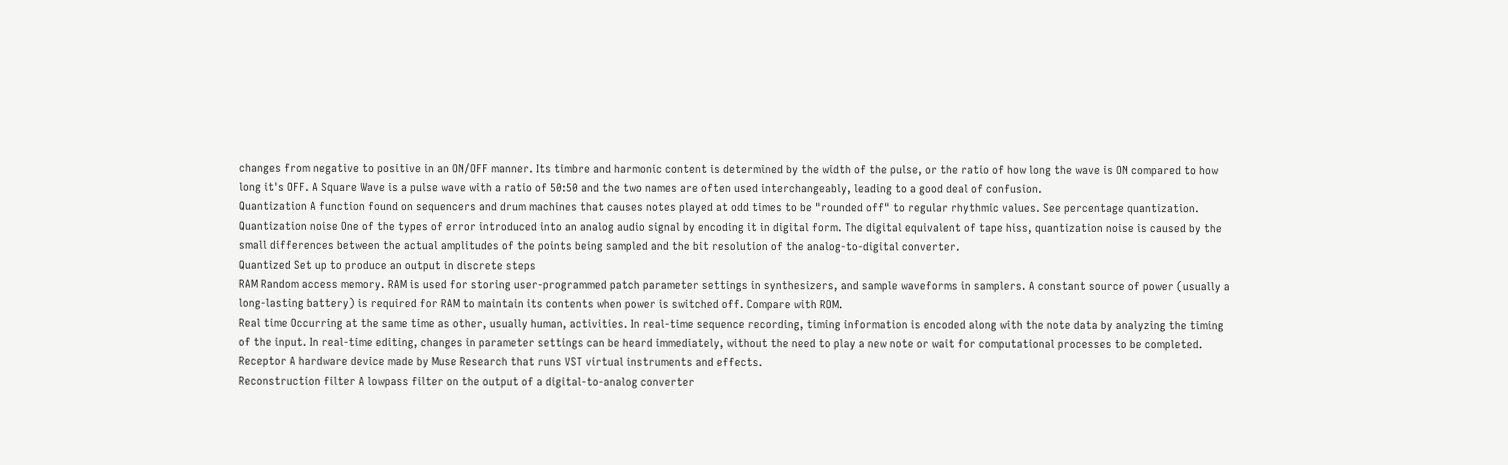changes from negative to positive in an ON/OFF manner. Its timbre and harmonic content is determined by the width of the pulse, or the ratio of how long the wave is ON compared to how long it's OFF. A Square Wave is a pulse wave with a ratio of 50:50 and the two names are often used interchangeably, leading to a good deal of confusion.
Quantization A function found on sequencers and drum machines that causes notes played at odd times to be "rounded off" to regular rhythmic values. See percentage quantization.
Quantization noise One of the types of error introduced into an analog audio signal by encoding it in digital form. The digital equivalent of tape hiss, quantization noise is caused by the small differences between the actual amplitudes of the points being sampled and the bit resolution of the analog-to-digital converter.
Quantized Set up to produce an output in discrete steps
RAM Random access memory. RAM is used for storing user-programmed patch parameter settings in synthesizers, and sample waveforms in samplers. A constant source of power (usually a long-lasting battery) is required for RAM to maintain its contents when power is switched off. Compare with ROM.
Real time Occurring at the same time as other, usually human, activities. In real-time sequence recording, timing information is encoded along with the note data by analyzing the timing of the input. In real-time editing, changes in parameter settings can be heard immediately, without the need to play a new note or wait for computational processes to be completed.
Receptor A hardware device made by Muse Research that runs VST virtual instruments and effects.
Reconstruction filter A lowpass filter on the output of a digital-to-analog converter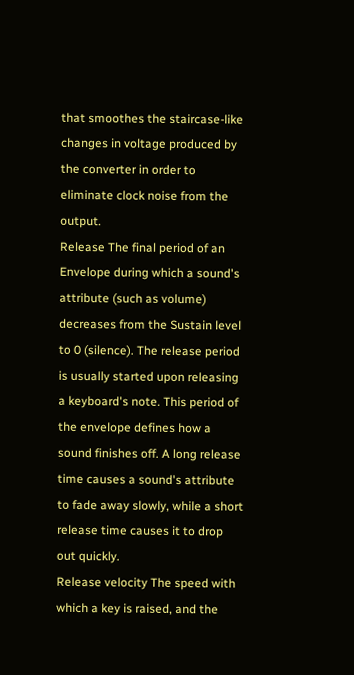that smoothes the staircase-like changes in voltage produced by the converter in order to eliminate clock noise from the output.
Release The final period of an Envelope during which a sound's attribute (such as volume) decreases from the Sustain level to 0 (silence). The release period is usually started upon releasing a keyboard's note. This period of the envelope defines how a sound finishes off. A long release time causes a sound's attribute to fade away slowly, while a short release time causes it to drop out quickly.
Release velocity The speed with which a key is raised, and the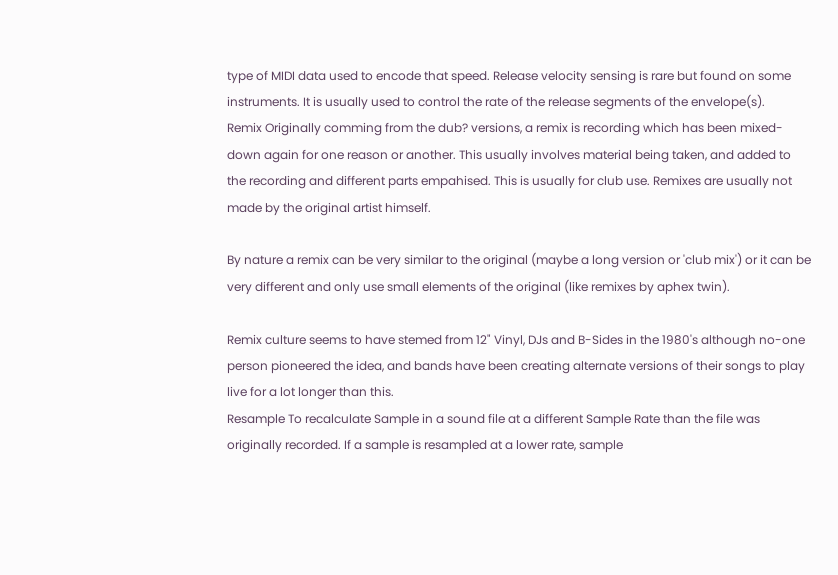type of MIDI data used to encode that speed. Release velocity sensing is rare but found on some instruments. It is usually used to control the rate of the release segments of the envelope(s).
Remix Originally comming from the dub? versions, a remix is recording which has been mixed-down again for one reason or another. This usually involves material being taken, and added to the recording and different parts empahised. This is usually for club use. Remixes are usually not made by the original artist himself.

By nature a remix can be very similar to the original (maybe a long version or 'club mix') or it can be very different and only use small elements of the original (like remixes by aphex twin).

Remix culture seems to have stemed from 12" Vinyl, DJs and B-Sides in the 1980's although no-one person pioneered the idea, and bands have been creating alternate versions of their songs to play live for a lot longer than this.
Resample To recalculate Sample in a sound file at a different Sample Rate than the file was originally recorded. If a sample is resampled at a lower rate, sample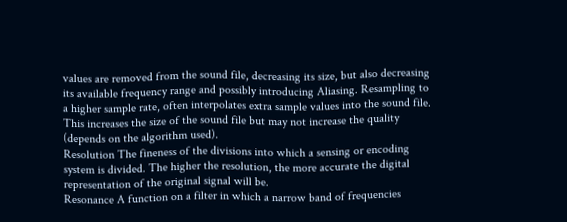values are removed from the sound file, decreasing its size, but also decreasing its available frequency range and possibly introducing Aliasing. Resampling to a higher sample rate, often interpolates extra sample values into the sound file. This increases the size of the sound file but may not increase the quality (depends on the algorithm used).
Resolution The fineness of the divisions into which a sensing or encoding system is divided. The higher the resolution, the more accurate the digital representation of the original signal will be.
Resonance A function on a filter in which a narrow band of frequencies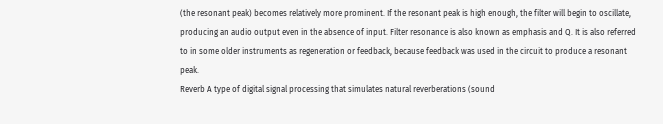(the resonant peak) becomes relatively more prominent. If the resonant peak is high enough, the filter will begin to oscillate, producing an audio output even in the absence of input. Filter resonance is also known as emphasis and Q. It is also referred to in some older instruments as regeneration or feedback, because feedback was used in the circuit to produce a resonant peak.
Reverb A type of digital signal processing that simulates natural reverberations (sound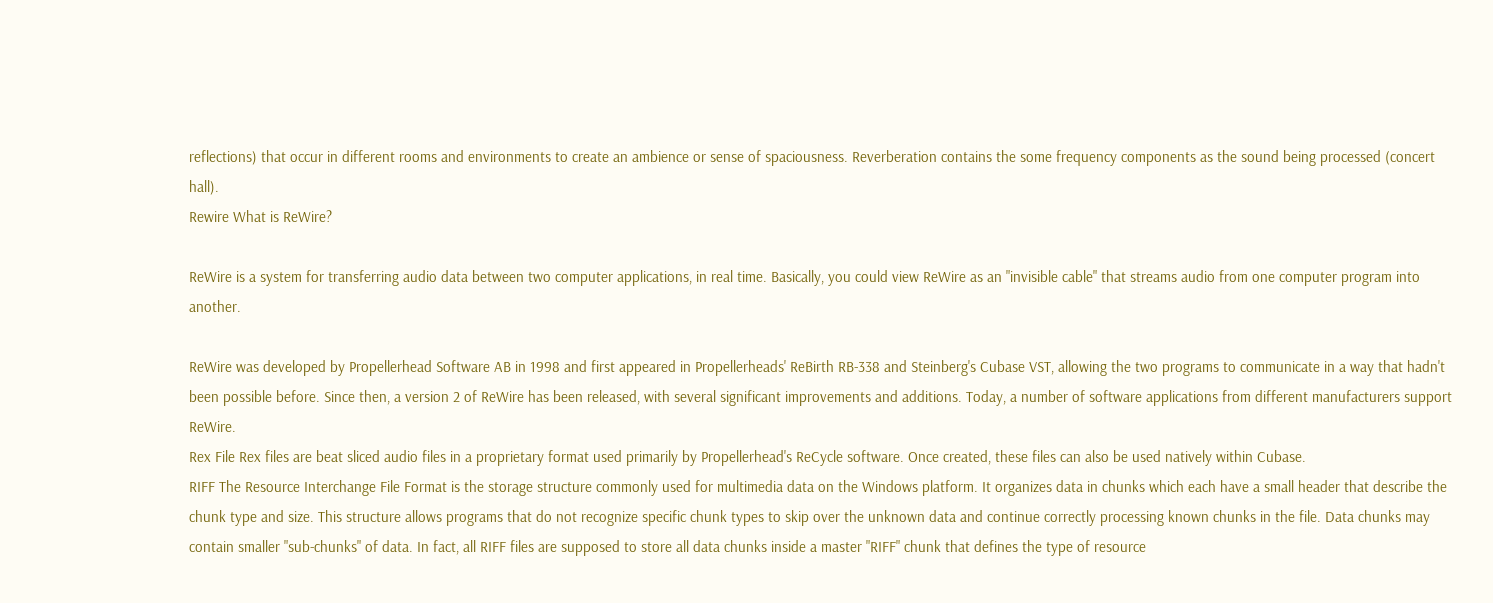reflections) that occur in different rooms and environments to create an ambience or sense of spaciousness. Reverberation contains the some frequency components as the sound being processed (concert hall).
Rewire What is ReWire?

ReWire is a system for transferring audio data between two computer applications, in real time. Basically, you could view ReWire as an "invisible cable" that streams audio from one computer program into another.

ReWire was developed by Propellerhead Software AB in 1998 and first appeared in Propellerheads' ReBirth RB-338 and Steinberg's Cubase VST, allowing the two programs to communicate in a way that hadn't been possible before. Since then, a version 2 of ReWire has been released, with several significant improvements and additions. Today, a number of software applications from different manufacturers support ReWire.
Rex File Rex files are beat sliced audio files in a proprietary format used primarily by Propellerhead's ReCycle software. Once created, these files can also be used natively within Cubase.
RIFF The Resource Interchange File Format is the storage structure commonly used for multimedia data on the Windows platform. It organizes data in chunks which each have a small header that describe the chunk type and size. This structure allows programs that do not recognize specific chunk types to skip over the unknown data and continue correctly processing known chunks in the file. Data chunks may contain smaller "sub-chunks" of data. In fact, all RIFF files are supposed to store all data chunks inside a master "RIFF" chunk that defines the type of resource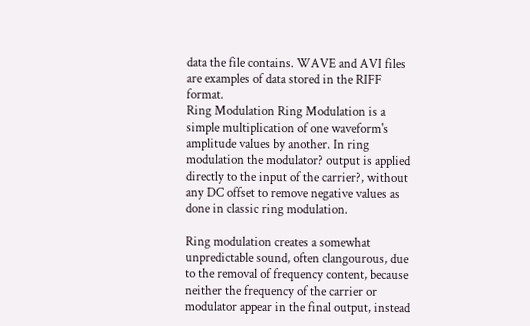data the file contains. WAVE and AVI files are examples of data stored in the RIFF format.
Ring Modulation Ring Modulation is a simple multiplication of one waveform's amplitude values by another. In ring modulation the modulator? output is applied directly to the input of the carrier?, without any DC offset to remove negative values as done in classic ring modulation.

Ring modulation creates a somewhat unpredictable sound, often clangourous, due to the removal of frequency content, because neither the frequency of the carrier or modulator appear in the final output, instead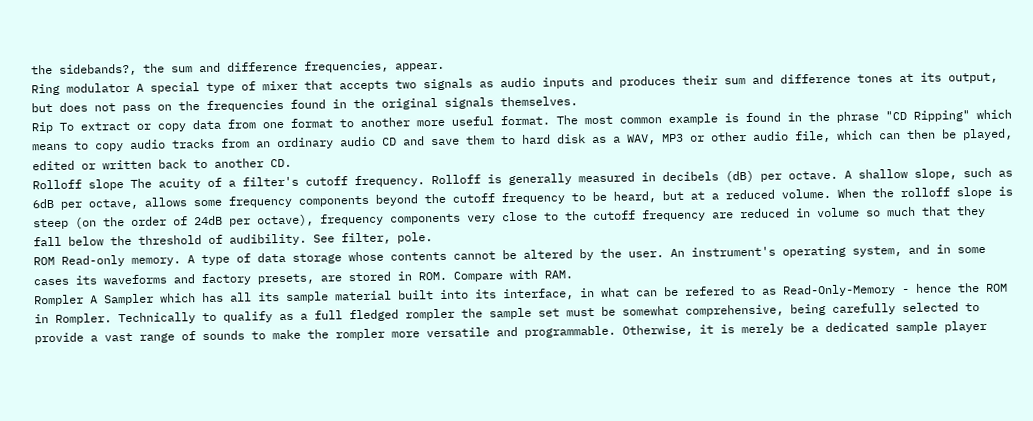the sidebands?, the sum and difference frequencies, appear.
Ring modulator A special type of mixer that accepts two signals as audio inputs and produces their sum and difference tones at its output, but does not pass on the frequencies found in the original signals themselves.
Rip To extract or copy data from one format to another more useful format. The most common example is found in the phrase "CD Ripping" which means to copy audio tracks from an ordinary audio CD and save them to hard disk as a WAV, MP3 or other audio file, which can then be played, edited or written back to another CD.
Rolloff slope The acuity of a filter's cutoff frequency. Rolloff is generally measured in decibels (dB) per octave. A shallow slope, such as 6dB per octave, allows some frequency components beyond the cutoff frequency to be heard, but at a reduced volume. When the rolloff slope is steep (on the order of 24dB per octave), frequency components very close to the cutoff frequency are reduced in volume so much that they fall below the threshold of audibility. See filter, pole.
ROM Read-only memory. A type of data storage whose contents cannot be altered by the user. An instrument's operating system, and in some cases its waveforms and factory presets, are stored in ROM. Compare with RAM.
Rompler A Sampler which has all its sample material built into its interface, in what can be refered to as Read-Only-Memory - hence the ROM in Rompler. Technically to qualify as a full fledged rompler the sample set must be somewhat comprehensive, being carefully selected to provide a vast range of sounds to make the rompler more versatile and programmable. Otherwise, it is merely be a dedicated sample player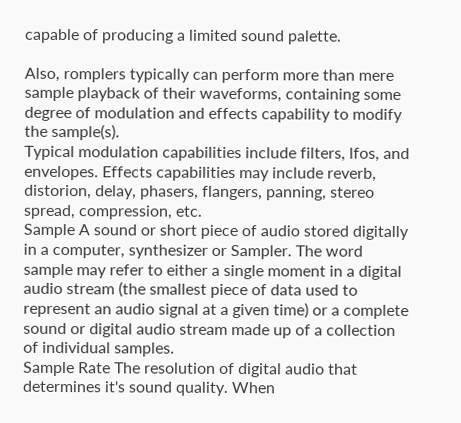capable of producing a limited sound palette.

Also, romplers typically can perform more than mere sample playback of their waveforms, containing some degree of modulation and effects capability to modify the sample(s).
Typical modulation capabilities include filters, lfos, and envelopes. Effects capabilities may include reverb, distorion, delay, phasers, flangers, panning, stereo spread, compression, etc.
Sample A sound or short piece of audio stored digitally in a computer, synthesizer or Sampler. The word sample may refer to either a single moment in a digital audio stream (the smallest piece of data used to represent an audio signal at a given time) or a complete sound or digital audio stream made up of a collection of individual samples.
Sample Rate The resolution of digital audio that determines it's sound quality. When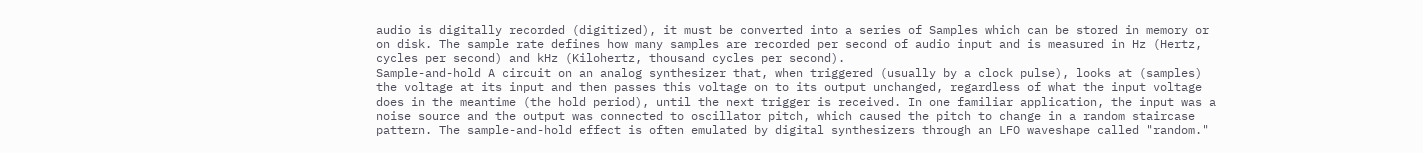audio is digitally recorded (digitized), it must be converted into a series of Samples which can be stored in memory or on disk. The sample rate defines how many samples are recorded per second of audio input and is measured in Hz (Hertz, cycles per second) and kHz (Kilohertz, thousand cycles per second).
Sample-and-hold A circuit on an analog synthesizer that, when triggered (usually by a clock pulse), looks at (samples) the voltage at its input and then passes this voltage on to its output unchanged, regardless of what the input voltage does in the meantime (the hold period), until the next trigger is received. In one familiar application, the input was a noise source and the output was connected to oscillator pitch, which caused the pitch to change in a random staircase pattern. The sample-and-hold effect is often emulated by digital synthesizers through an LFO waveshape called "random."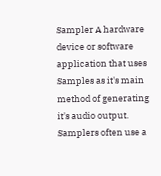Sampler A hardware device or software application that uses Samples as it's main method of generating it's audio output. Samplers often use a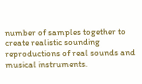number of samples together to create realistic sounding reproductions of real sounds and musical instruments.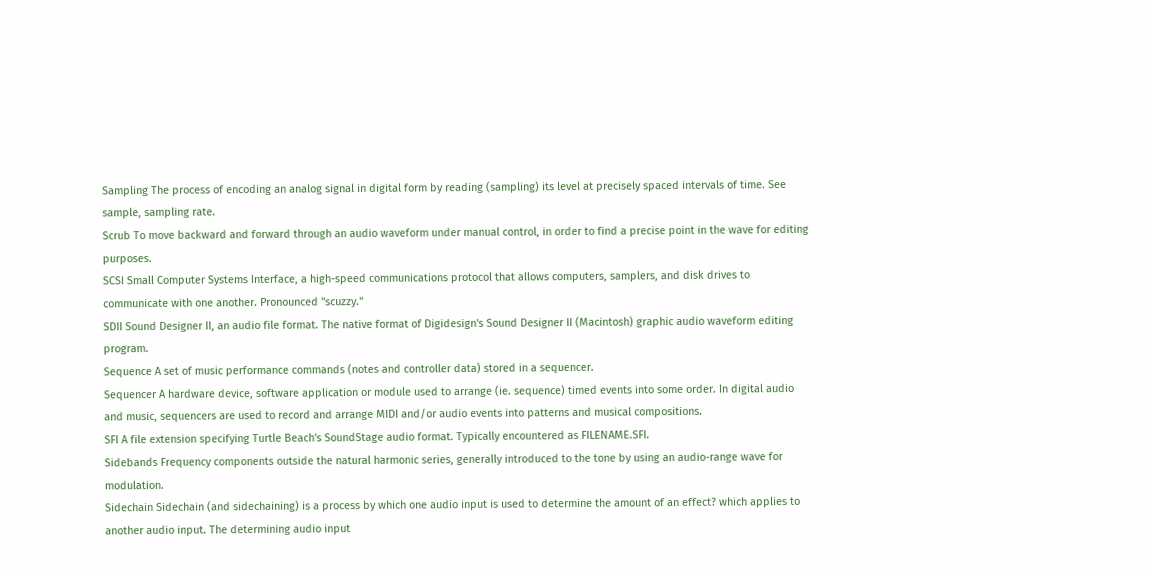Sampling The process of encoding an analog signal in digital form by reading (sampling) its level at precisely spaced intervals of time. See sample, sampling rate.
Scrub To move backward and forward through an audio waveform under manual control, in order to find a precise point in the wave for editing purposes.
SCSI Small Computer Systems Interface, a high-speed communications protocol that allows computers, samplers, and disk drives to communicate with one another. Pronounced "scuzzy."
SDII Sound Designer II, an audio file format. The native format of Digidesign's Sound Designer II (Macintosh) graphic audio waveform editing program.
Sequence A set of music performance commands (notes and controller data) stored in a sequencer.
Sequencer A hardware device, software application or module used to arrange (ie. sequence) timed events into some order. In digital audio and music, sequencers are used to record and arrange MIDI and/or audio events into patterns and musical compositions.
SFI A file extension specifying Turtle Beach's SoundStage audio format. Typically encountered as FILENAME.SFI.
Sidebands Frequency components outside the natural harmonic series, generally introduced to the tone by using an audio-range wave for modulation.
Sidechain Sidechain (and sidechaining) is a process by which one audio input is used to determine the amount of an effect? which applies to another audio input. The determining audio input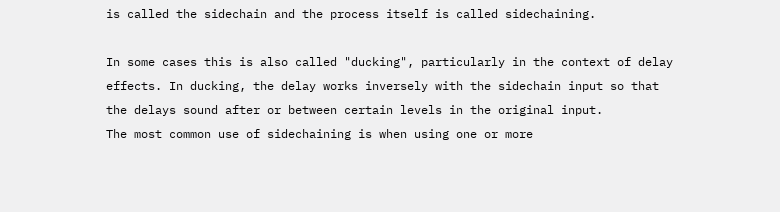is called the sidechain and the process itself is called sidechaining.

In some cases this is also called "ducking", particularly in the context of delay effects. In ducking, the delay works inversely with the sidechain input so that the delays sound after or between certain levels in the original input.
The most common use of sidechaining is when using one or more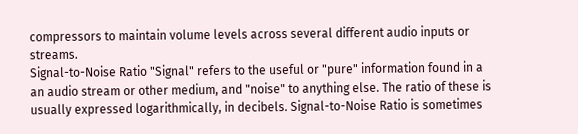compressors to maintain volume levels across several different audio inputs or streams.
Signal-to-Noise Ratio "Signal" refers to the useful or "pure" information found in a an audio stream or other medium, and "noise" to anything else. The ratio of these is usually expressed logarithmically, in decibels. Signal-to-Noise Ratio is sometimes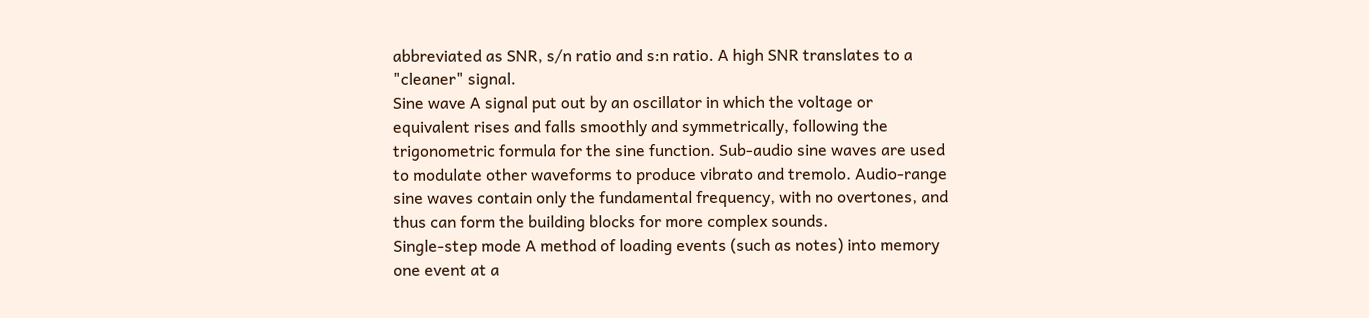abbreviated as SNR, s/n ratio and s:n ratio. A high SNR translates to a "cleaner" signal.
Sine wave A signal put out by an oscillator in which the voltage or equivalent rises and falls smoothly and symmetrically, following the trigonometric formula for the sine function. Sub-audio sine waves are used to modulate other waveforms to produce vibrato and tremolo. Audio-range sine waves contain only the fundamental frequency, with no overtones, and thus can form the building blocks for more complex sounds.
Single-step mode A method of loading events (such as notes) into memory one event at a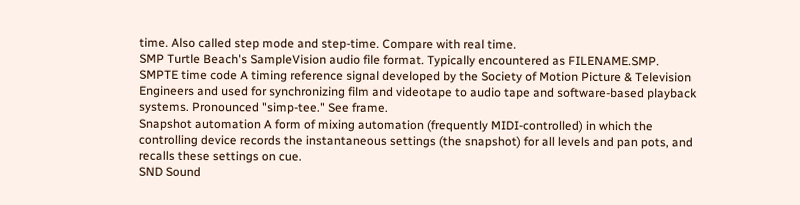time. Also called step mode and step-time. Compare with real time.
SMP Turtle Beach's SampleVision audio file format. Typically encountered as FILENAME.SMP.
SMPTE time code A timing reference signal developed by the Society of Motion Picture & Television Engineers and used for synchronizing film and videotape to audio tape and software-based playback systems. Pronounced "simp-tee." See frame.
Snapshot automation A form of mixing automation (frequently MIDI-controlled) in which the controlling device records the instantaneous settings (the snapshot) for all levels and pan pots, and recalls these settings on cue.
SND Sound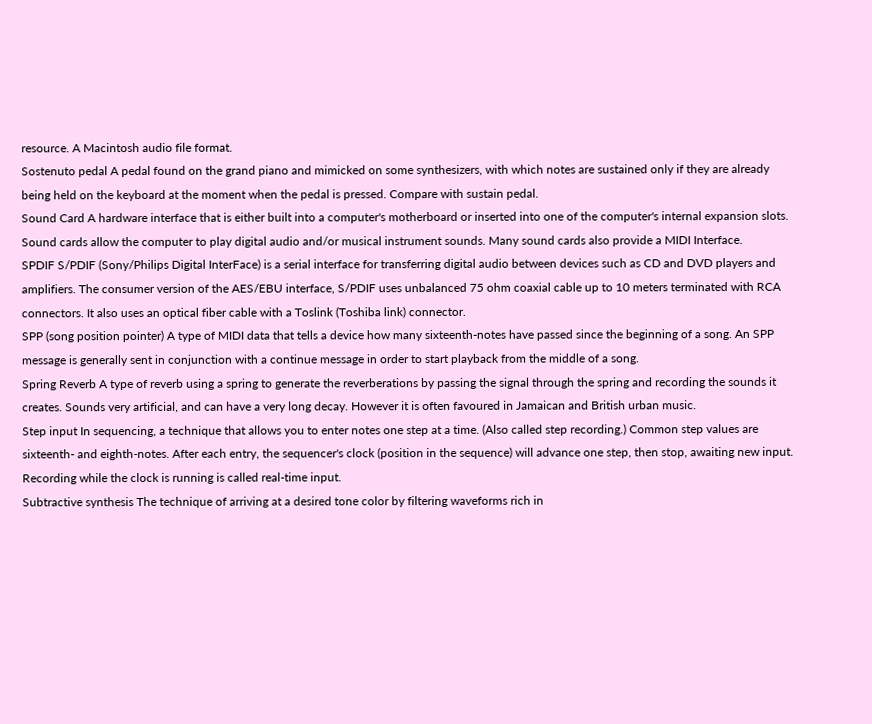resource. A Macintosh audio file format.
Sostenuto pedal A pedal found on the grand piano and mimicked on some synthesizers, with which notes are sustained only if they are already being held on the keyboard at the moment when the pedal is pressed. Compare with sustain pedal.
Sound Card A hardware interface that is either built into a computer's motherboard or inserted into one of the computer's internal expansion slots. Sound cards allow the computer to play digital audio and/or musical instrument sounds. Many sound cards also provide a MIDI Interface.
SPDIF S/PDIF (Sony/Philips Digital InterFace) is a serial interface for transferring digital audio between devices such as CD and DVD players and amplifiers. The consumer version of the AES/EBU interface, S/PDIF uses unbalanced 75 ohm coaxial cable up to 10 meters terminated with RCA connectors. It also uses an optical fiber cable with a Toslink (Toshiba link) connector.
SPP (song position pointer) A type of MIDI data that tells a device how many sixteenth-notes have passed since the beginning of a song. An SPP message is generally sent in conjunction with a continue message in order to start playback from the middle of a song.
Spring Reverb A type of reverb using a spring to generate the reverberations by passing the signal through the spring and recording the sounds it creates. Sounds very artificial, and can have a very long decay. However it is often favoured in Jamaican and British urban music.
Step input In sequencing, a technique that allows you to enter notes one step at a time. (Also called step recording.) Common step values are sixteenth- and eighth-notes. After each entry, the sequencer's clock (position in the sequence) will advance one step, then stop, awaiting new input. Recording while the clock is running is called real-time input.
Subtractive synthesis The technique of arriving at a desired tone color by filtering waveforms rich in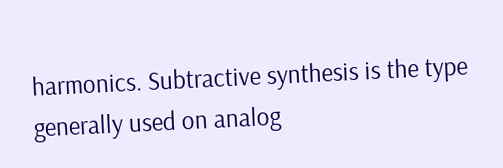harmonics. Subtractive synthesis is the type generally used on analog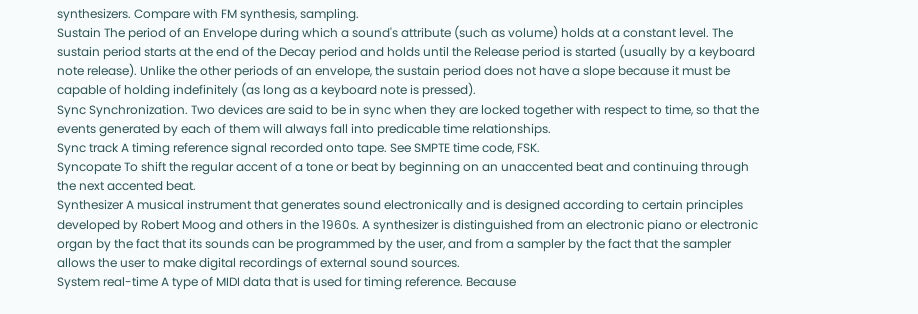synthesizers. Compare with FM synthesis, sampling.
Sustain The period of an Envelope during which a sound's attribute (such as volume) holds at a constant level. The sustain period starts at the end of the Decay period and holds until the Release period is started (usually by a keyboard note release). Unlike the other periods of an envelope, the sustain period does not have a slope because it must be capable of holding indefinitely (as long as a keyboard note is pressed).
Sync Synchronization. Two devices are said to be in sync when they are locked together with respect to time, so that the events generated by each of them will always fall into predicable time relationships.
Sync track A timing reference signal recorded onto tape. See SMPTE time code, FSK.
Syncopate To shift the regular accent of a tone or beat by beginning on an unaccented beat and continuing through the next accented beat.
Synthesizer A musical instrument that generates sound electronically and is designed according to certain principles developed by Robert Moog and others in the 1960s. A synthesizer is distinguished from an electronic piano or electronic organ by the fact that its sounds can be programmed by the user, and from a sampler by the fact that the sampler allows the user to make digital recordings of external sound sources.
System real-time A type of MIDI data that is used for timing reference. Because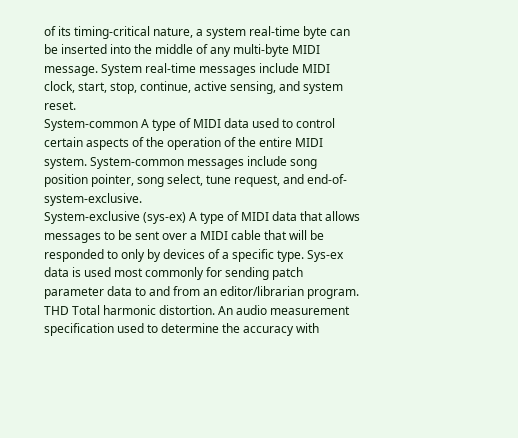of its timing-critical nature, a system real-time byte can be inserted into the middle of any multi-byte MIDI message. System real-time messages include MIDI clock, start, stop, continue, active sensing, and system reset.
System-common A type of MIDI data used to control certain aspects of the operation of the entire MIDI system. System-common messages include song position pointer, song select, tune request, and end-of-system-exclusive.
System-exclusive (sys-ex) A type of MIDI data that allows messages to be sent over a MIDI cable that will be responded to only by devices of a specific type. Sys-ex data is used most commonly for sending patch parameter data to and from an editor/librarian program.
THD Total harmonic distortion. An audio measurement specification used to determine the accuracy with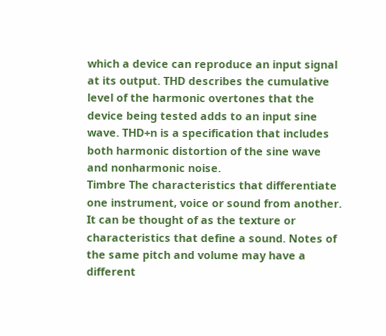which a device can reproduce an input signal at its output. THD describes the cumulative level of the harmonic overtones that the device being tested adds to an input sine wave. THD+n is a specification that includes both harmonic distortion of the sine wave and nonharmonic noise.
Timbre The characteristics that differentiate one instrument, voice or sound from another. It can be thought of as the texture or characteristics that define a sound. Notes of the same pitch and volume may have a different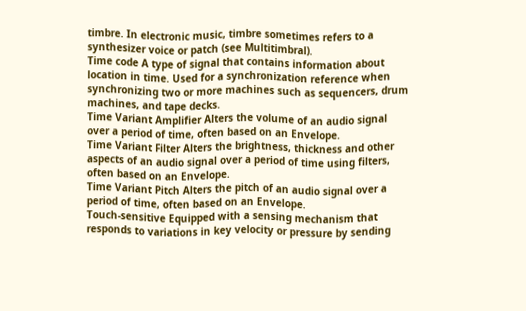timbre. In electronic music, timbre sometimes refers to a synthesizer voice or patch (see Multitimbral).
Time code A type of signal that contains information about location in time. Used for a synchronization reference when synchronizing two or more machines such as sequencers, drum machines, and tape decks.
Time Variant Amplifier Alters the volume of an audio signal over a period of time, often based on an Envelope.
Time Variant Filter Alters the brightness, thickness and other aspects of an audio signal over a period of time using filters, often based on an Envelope.
Time Variant Pitch Alters the pitch of an audio signal over a period of time, often based on an Envelope.
Touch-sensitive Equipped with a sensing mechanism that responds to variations in key velocity or pressure by sending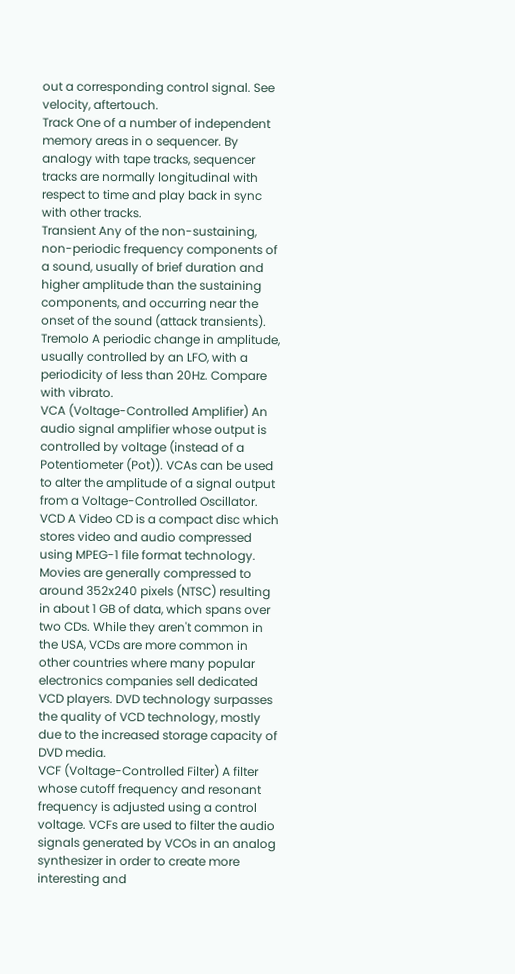out a corresponding control signal. See velocity, aftertouch.
Track One of a number of independent memory areas in o sequencer. By analogy with tape tracks, sequencer tracks are normally longitudinal with respect to time and play back in sync with other tracks.
Transient Any of the non-sustaining, non-periodic frequency components of a sound, usually of brief duration and higher amplitude than the sustaining components, and occurring near the onset of the sound (attack transients).
Tremolo A periodic change in amplitude, usually controlled by an LFO, with a periodicity of less than 20Hz. Compare with vibrato.
VCA (Voltage-Controlled Amplifier) An audio signal amplifier whose output is controlled by voltage (instead of a Potentiometer (Pot)). VCAs can be used to alter the amplitude of a signal output from a Voltage-Controlled Oscillator.
VCD A Video CD is a compact disc which stores video and audio compressed using MPEG-1 file format technology. Movies are generally compressed to around 352x240 pixels (NTSC) resulting in about 1 GB of data, which spans over two CDs. While they aren't common in the USA, VCDs are more common in other countries where many popular electronics companies sell dedicated VCD players. DVD technology surpasses the quality of VCD technology, mostly due to the increased storage capacity of DVD media.
VCF (Voltage-Controlled Filter) A filter whose cutoff frequency and resonant frequency is adjusted using a control voltage. VCFs are used to filter the audio signals generated by VCOs in an analog synthesizer in order to create more interesting and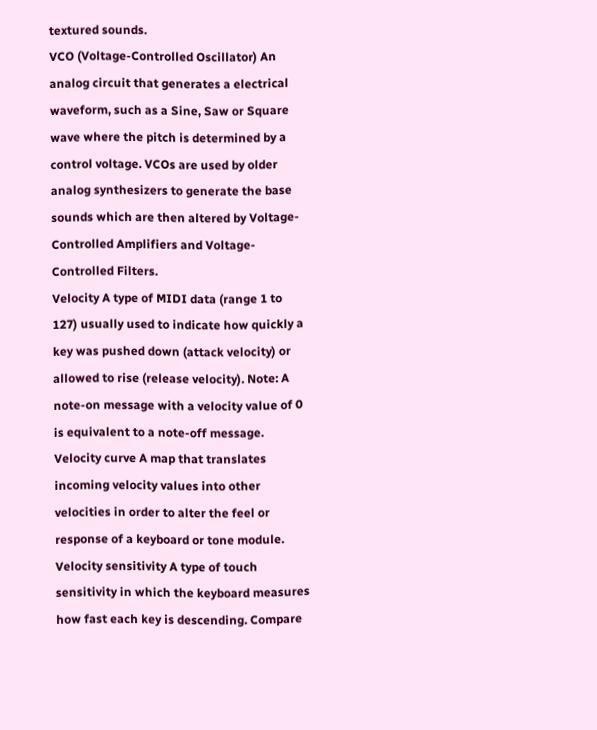textured sounds.
VCO (Voltage-Controlled Oscillator) An analog circuit that generates a electrical waveform, such as a Sine, Saw or Square wave where the pitch is determined by a control voltage. VCOs are used by older analog synthesizers to generate the base sounds which are then altered by Voltage-Controlled Amplifiers and Voltage-Controlled Filters.
Velocity A type of MIDI data (range 1 to 127) usually used to indicate how quickly a key was pushed down (attack velocity) or allowed to rise (release velocity). Note: A note-on message with a velocity value of 0 is equivalent to a note-off message.
Velocity curve A map that translates incoming velocity values into other velocities in order to alter the feel or response of a keyboard or tone module.
Velocity sensitivity A type of touch sensitivity in which the keyboard measures how fast each key is descending. Compare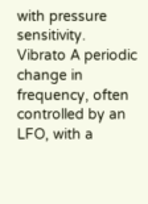with pressure sensitivity.
Vibrato A periodic change in frequency, often controlled by an LFO, with a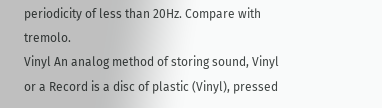periodicity of less than 20Hz. Compare with tremolo.
Vinyl An analog method of storing sound, Vinyl or a Record is a disc of plastic (Vinyl), pressed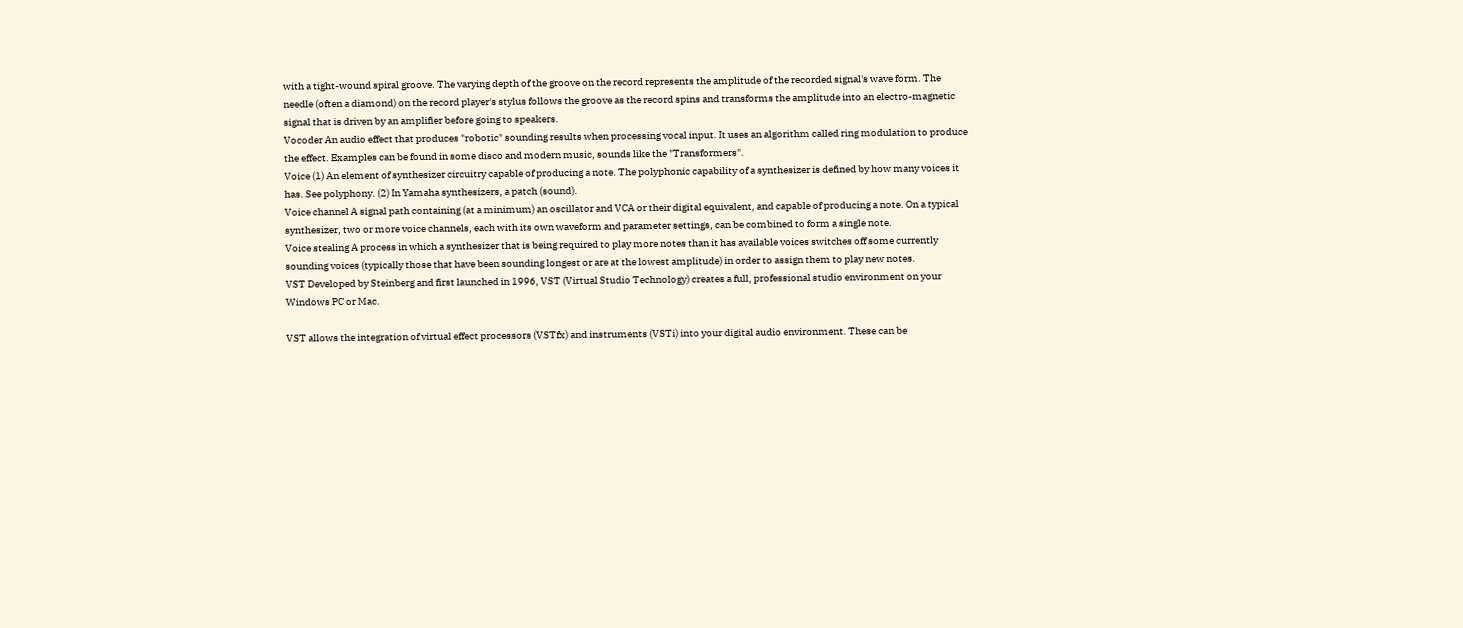with a tight-wound spiral groove. The varying depth of the groove on the record represents the amplitude of the recorded signal's wave form. The needle (often a diamond) on the record player's stylus follows the groove as the record spins and transforms the amplitude into an electro-magnetic signal that is driven by an amplifier before going to speakers.
Vocoder An audio effect that produces "robotic" sounding results when processing vocal input. It uses an algorithm called ring modulation to produce the effect. Examples can be found in some disco and modern music, sounds like the "Transformers".
Voice (1) An element of synthesizer circuitry capable of producing a note. The polyphonic capability of a synthesizer is defined by how many voices it has. See polyphony. (2) In Yamaha synthesizers, a patch (sound).
Voice channel A signal path containing (at a minimum) an oscillator and VCA or their digital equivalent, and capable of producing a note. On a typical synthesizer, two or more voice channels, each with its own waveform and parameter settings, can be combined to form a single note.
Voice stealing A process in which a synthesizer that is being required to play more notes than it has available voices switches off some currently sounding voices (typically those that have been sounding longest or are at the lowest amplitude) in order to assign them to play new notes.
VST Developed by Steinberg and first launched in 1996, VST (Virtual Studio Technology) creates a full, professional studio environment on your Windows PC or Mac.

VST allows the integration of virtual effect processors (VSTfx) and instruments (VSTi) into your digital audio environment. These can be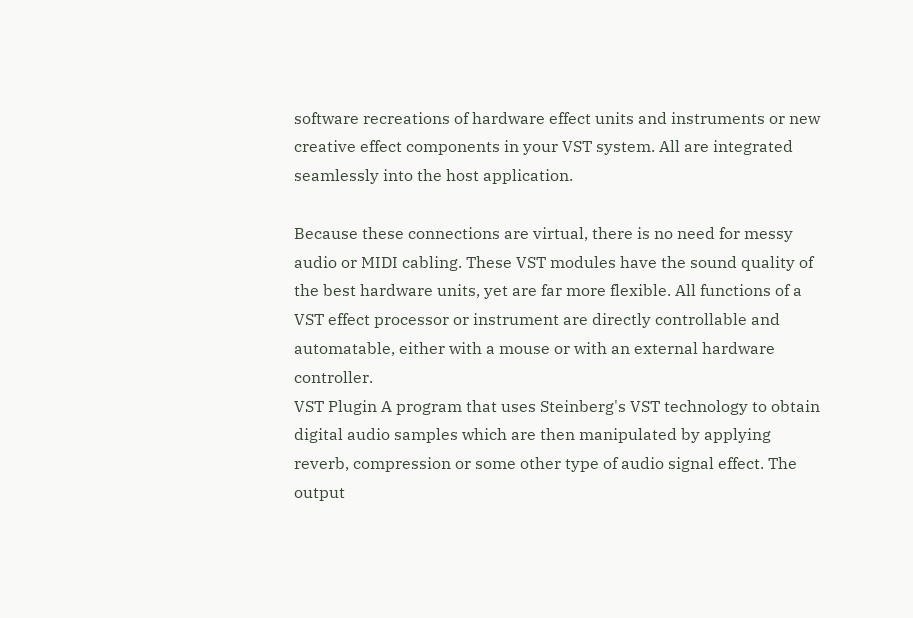software recreations of hardware effect units and instruments or new creative effect components in your VST system. All are integrated seamlessly into the host application.

Because these connections are virtual, there is no need for messy audio or MIDI cabling. These VST modules have the sound quality of the best hardware units, yet are far more flexible. All functions of a VST effect processor or instrument are directly controllable and automatable, either with a mouse or with an external hardware controller.
VST Plugin A program that uses Steinberg's VST technology to obtain digital audio samples which are then manipulated by applying reverb, compression or some other type of audio signal effect. The output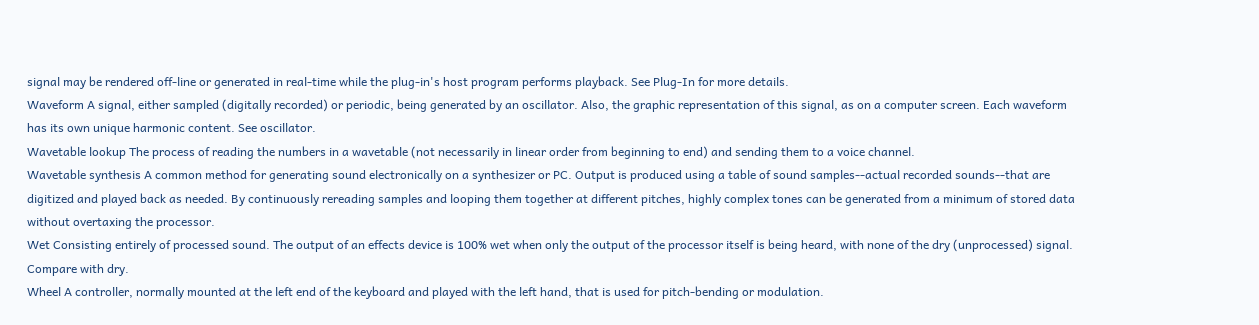signal may be rendered off-line or generated in real-time while the plug-in's host program performs playback. See Plug-In for more details.
Waveform A signal, either sampled (digitally recorded) or periodic, being generated by an oscillator. Also, the graphic representation of this signal, as on a computer screen. Each waveform has its own unique harmonic content. See oscillator.
Wavetable lookup The process of reading the numbers in a wavetable (not necessarily in linear order from beginning to end) and sending them to a voice channel.
Wavetable synthesis A common method for generating sound electronically on a synthesizer or PC. Output is produced using a table of sound samples--actual recorded sounds--that are digitized and played back as needed. By continuously rereading samples and looping them together at different pitches, highly complex tones can be generated from a minimum of stored data without overtaxing the processor.
Wet Consisting entirely of processed sound. The output of an effects device is 100% wet when only the output of the processor itself is being heard, with none of the dry (unprocessed) signal. Compare with dry.
Wheel A controller, normally mounted at the left end of the keyboard and played with the left hand, that is used for pitch-bending or modulation.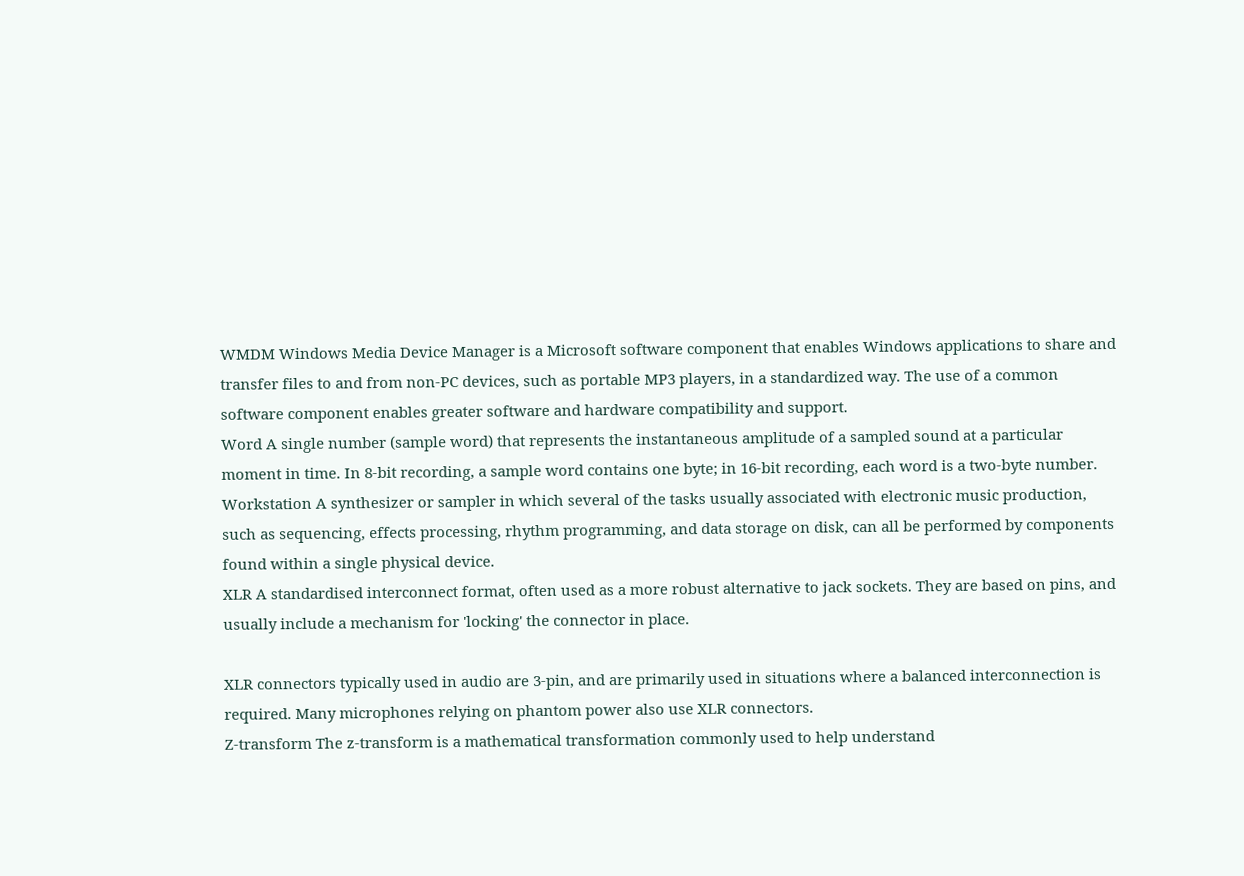WMDM Windows Media Device Manager is a Microsoft software component that enables Windows applications to share and transfer files to and from non-PC devices, such as portable MP3 players, in a standardized way. The use of a common software component enables greater software and hardware compatibility and support.
Word A single number (sample word) that represents the instantaneous amplitude of a sampled sound at a particular moment in time. In 8-bit recording, a sample word contains one byte; in 16-bit recording, each word is a two-byte number.
Workstation A synthesizer or sampler in which several of the tasks usually associated with electronic music production, such as sequencing, effects processing, rhythm programming, and data storage on disk, can all be performed by components found within a single physical device.
XLR A standardised interconnect format, often used as a more robust alternative to jack sockets. They are based on pins, and usually include a mechanism for 'locking' the connector in place.

XLR connectors typically used in audio are 3-pin, and are primarily used in situations where a balanced interconnection is required. Many microphones relying on phantom power also use XLR connectors.
Z-transform The z-transform is a mathematical transformation commonly used to help understand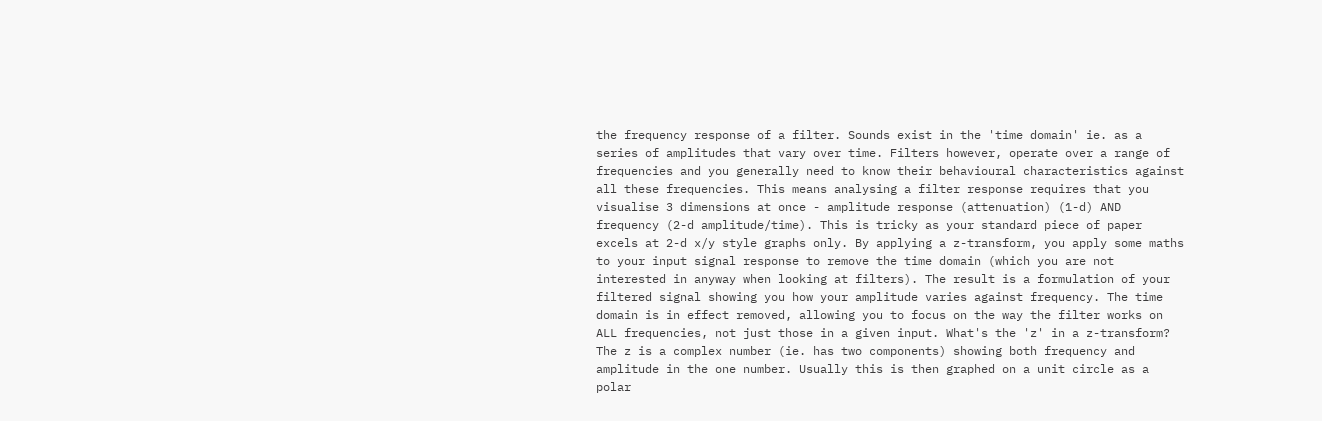the frequency response of a filter. Sounds exist in the 'time domain' ie. as a series of amplitudes that vary over time. Filters however, operate over a range of frequencies and you generally need to know their behavioural characteristics against all these frequencies. This means analysing a filter response requires that you visualise 3 dimensions at once - amplitude response (attenuation) (1-d) AND frequency (2-d amplitude/time). This is tricky as your standard piece of paper excels at 2-d x/y style graphs only. By applying a z-transform, you apply some maths to your input signal response to remove the time domain (which you are not interested in anyway when looking at filters). The result is a formulation of your filtered signal showing you how your amplitude varies against frequency. The time domain is in effect removed, allowing you to focus on the way the filter works on ALL frequencies, not just those in a given input. What's the 'z' in a z-transform? The z is a complex number (ie. has two components) showing both frequency and amplitude in the one number. Usually this is then graphed on a unit circle as a polar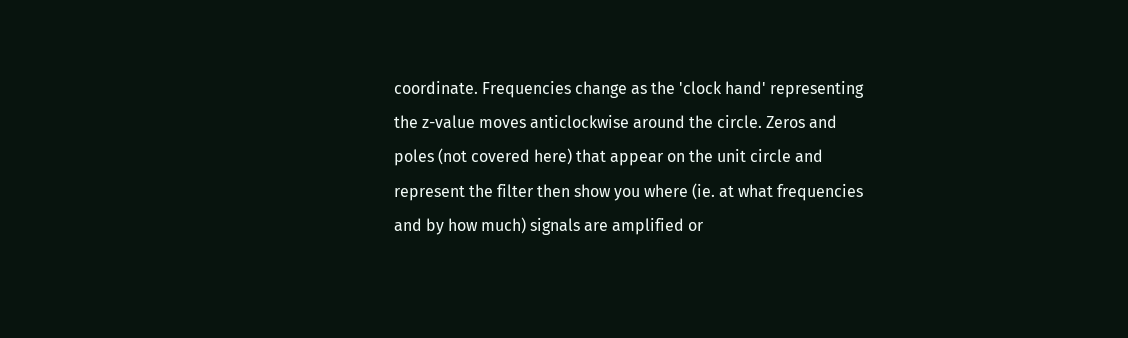coordinate. Frequencies change as the 'clock hand' representing the z-value moves anticlockwise around the circle. Zeros and poles (not covered here) that appear on the unit circle and represent the filter then show you where (ie. at what frequencies and by how much) signals are amplified or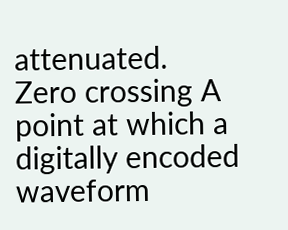attenuated.
Zero crossing A point at which a digitally encoded waveform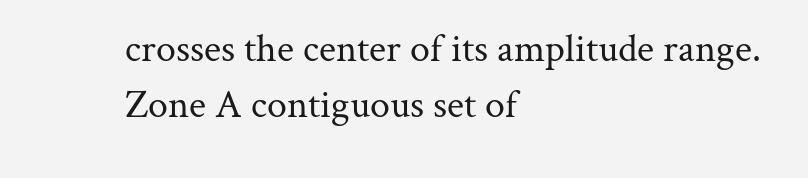crosses the center of its amplitude range.
Zone A contiguous set of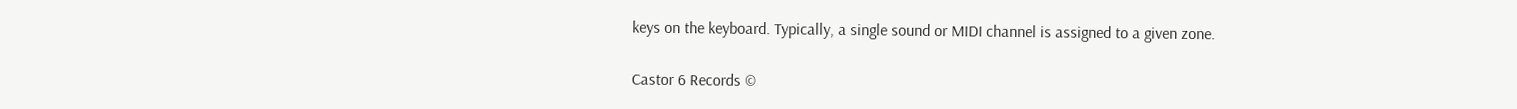keys on the keyboard. Typically, a single sound or MIDI channel is assigned to a given zone.

Castor 6 Records ©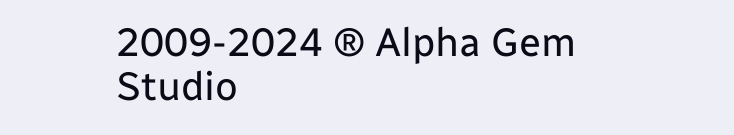2009-2024 ® Alpha Gem Studio